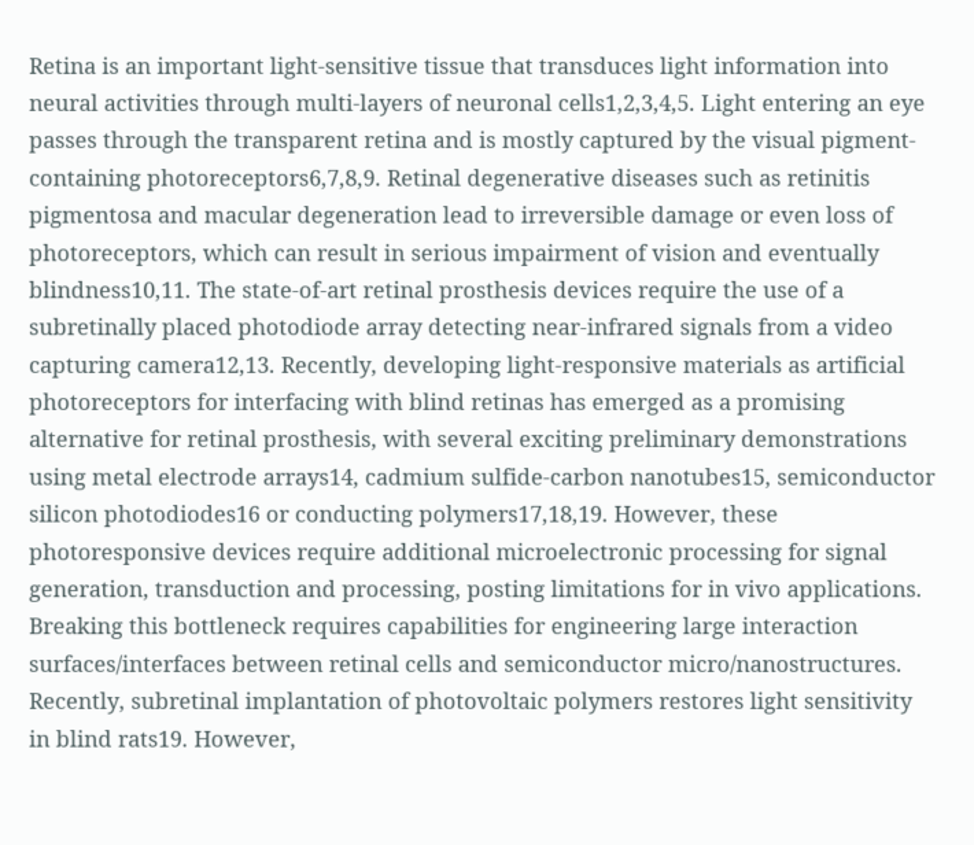Retina is an important light-sensitive tissue that transduces light information into neural activities through multi-layers of neuronal cells1,2,3,4,5. Light entering an eye passes through the transparent retina and is mostly captured by the visual pigment-containing photoreceptors6,7,8,9. Retinal degenerative diseases such as retinitis pigmentosa and macular degeneration lead to irreversible damage or even loss of photoreceptors, which can result in serious impairment of vision and eventually blindness10,11. The state-of-art retinal prosthesis devices require the use of a subretinally placed photodiode array detecting near-infrared signals from a video capturing camera12,13. Recently, developing light-responsive materials as artificial photoreceptors for interfacing with blind retinas has emerged as a promising alternative for retinal prosthesis, with several exciting preliminary demonstrations using metal electrode arrays14, cadmium sulfide-carbon nanotubes15, semiconductor silicon photodiodes16 or conducting polymers17,18,19. However, these photoresponsive devices require additional microelectronic processing for signal generation, transduction and processing, posting limitations for in vivo applications. Breaking this bottleneck requires capabilities for engineering large interaction surfaces/interfaces between retinal cells and semiconductor micro/nanostructures. Recently, subretinal implantation of photovoltaic polymers restores light sensitivity in blind rats19. However,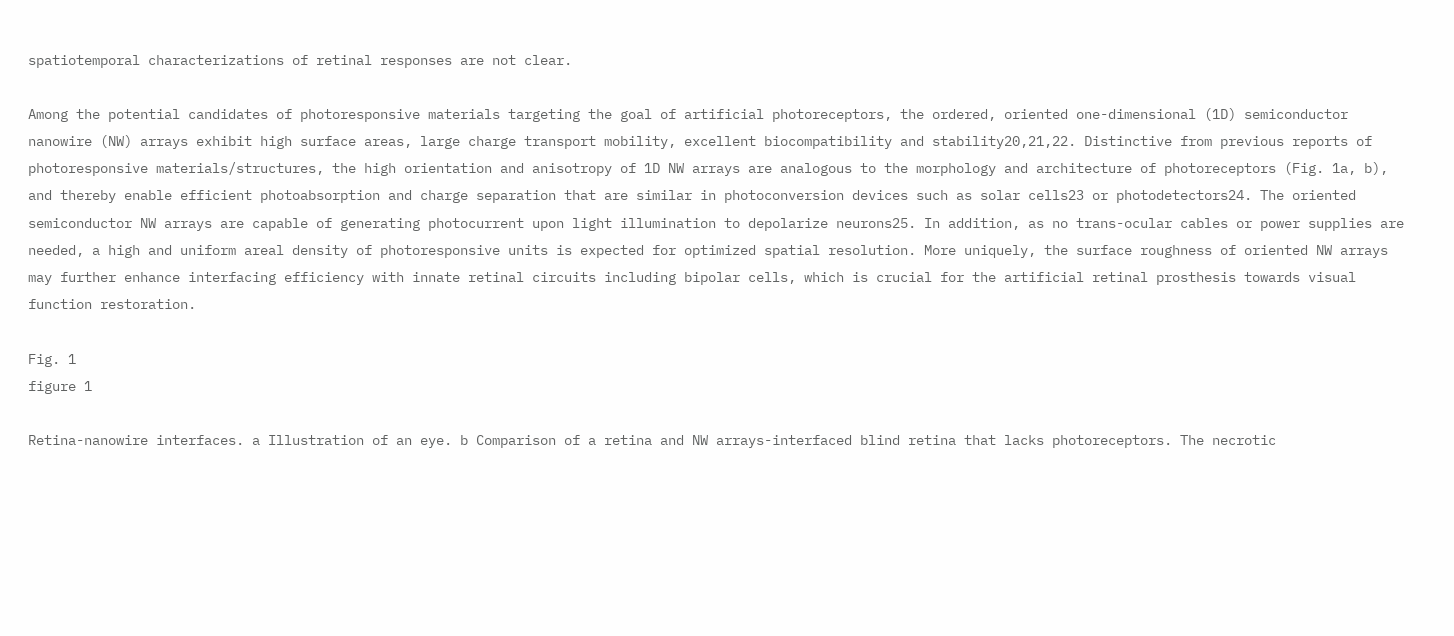spatiotemporal characterizations of retinal responses are not clear.

Among the potential candidates of photoresponsive materials targeting the goal of artificial photoreceptors, the ordered, oriented one-dimensional (1D) semiconductor nanowire (NW) arrays exhibit high surface areas, large charge transport mobility, excellent biocompatibility and stability20,21,22. Distinctive from previous reports of photoresponsive materials/structures, the high orientation and anisotropy of 1D NW arrays are analogous to the morphology and architecture of photoreceptors (Fig. 1a, b), and thereby enable efficient photoabsorption and charge separation that are similar in photoconversion devices such as solar cells23 or photodetectors24. The oriented semiconductor NW arrays are capable of generating photocurrent upon light illumination to depolarize neurons25. In addition, as no trans-ocular cables or power supplies are needed, a high and uniform areal density of photoresponsive units is expected for optimized spatial resolution. More uniquely, the surface roughness of oriented NW arrays may further enhance interfacing efficiency with innate retinal circuits including bipolar cells, which is crucial for the artificial retinal prosthesis towards visual function restoration.

Fig. 1
figure 1

Retina-nanowire interfaces. a Illustration of an eye. b Comparison of a retina and NW arrays-interfaced blind retina that lacks photoreceptors. The necrotic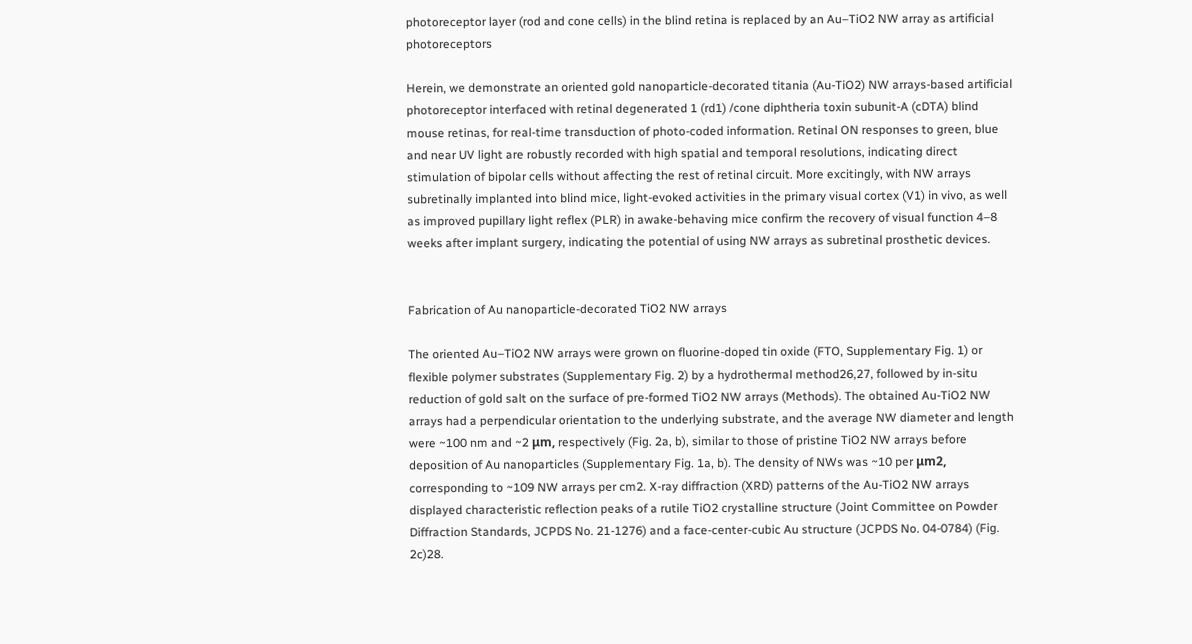photoreceptor layer (rod and cone cells) in the blind retina is replaced by an Au–TiO2 NW array as artificial photoreceptors

Herein, we demonstrate an oriented gold nanoparticle-decorated titania (Au-TiO2) NW arrays-based artificial photoreceptor interfaced with retinal degenerated 1 (rd1) /cone diphtheria toxin subunit-A (cDTA) blind mouse retinas, for real-time transduction of photo-coded information. Retinal ON responses to green, blue and near UV light are robustly recorded with high spatial and temporal resolutions, indicating direct stimulation of bipolar cells without affecting the rest of retinal circuit. More excitingly, with NW arrays subretinally implanted into blind mice, light-evoked activities in the primary visual cortex (V1) in vivo, as well as improved pupillary light reflex (PLR) in awake-behaving mice confirm the recovery of visual function 4–8 weeks after implant surgery, indicating the potential of using NW arrays as subretinal prosthetic devices.


Fabrication of Au nanoparticle-decorated TiO2 NW arrays

The oriented Au–TiO2 NW arrays were grown on fluorine-doped tin oxide (FTO, Supplementary Fig. 1) or flexible polymer substrates (Supplementary Fig. 2) by a hydrothermal method26,27, followed by in-situ reduction of gold salt on the surface of pre-formed TiO2 NW arrays (Methods). The obtained Au-TiO2 NW arrays had a perpendicular orientation to the underlying substrate, and the average NW diameter and length were ~100 nm and ~2 μm, respectively (Fig. 2a, b), similar to those of pristine TiO2 NW arrays before deposition of Au nanoparticles (Supplementary Fig. 1a, b). The density of NWs was ~10 per μm2, corresponding to ~109 NW arrays per cm2. X-ray diffraction (XRD) patterns of the Au-TiO2 NW arrays displayed characteristic reflection peaks of a rutile TiO2 crystalline structure (Joint Committee on Powder Diffraction Standards, JCPDS No. 21-1276) and a face-center-cubic Au structure (JCPDS No. 04-0784) (Fig. 2c)28.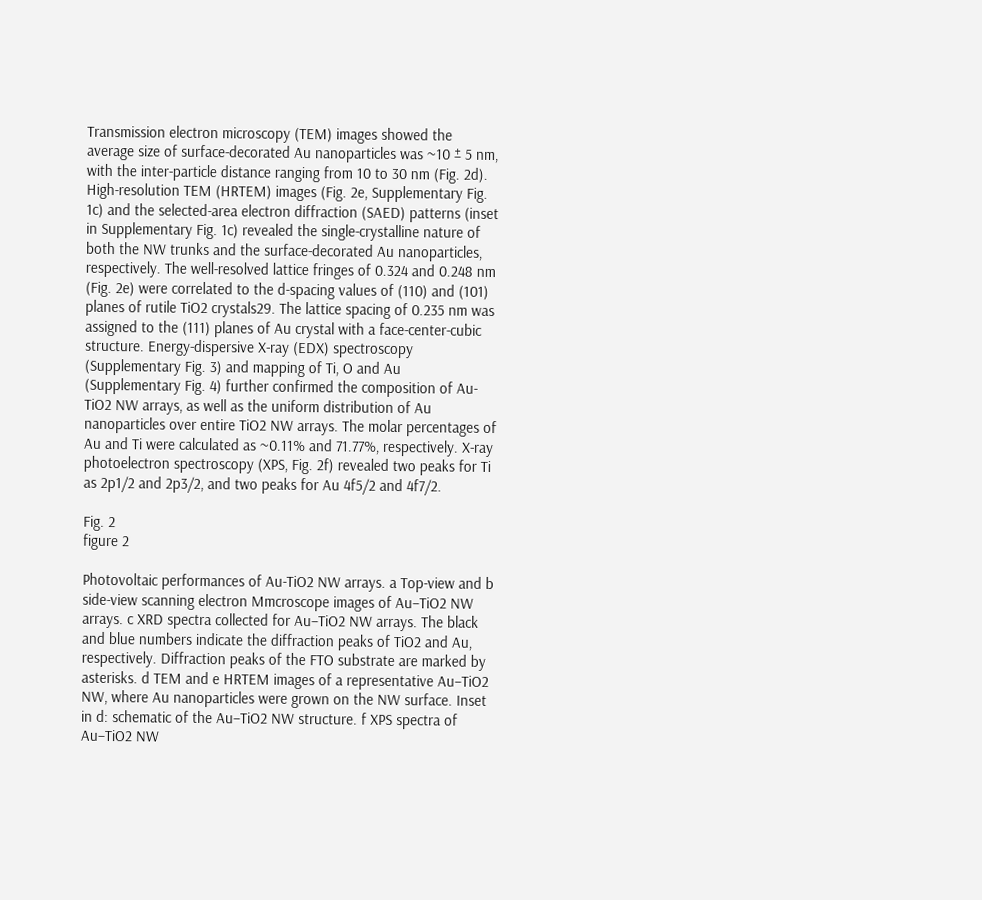Transmission electron microscopy (TEM) images showed the average size of surface-decorated Au nanoparticles was ~10 ± 5 nm, with the inter-particle distance ranging from 10 to 30 nm (Fig. 2d). High-resolution TEM (HRTEM) images (Fig. 2e, Supplementary Fig. 1c) and the selected-area electron diffraction (SAED) patterns (inset in Supplementary Fig. 1c) revealed the single-crystalline nature of both the NW trunks and the surface-decorated Au nanoparticles, respectively. The well-resolved lattice fringes of 0.324 and 0.248 nm (Fig. 2e) were correlated to the d-spacing values of (110) and (101) planes of rutile TiO2 crystals29. The lattice spacing of 0.235 nm was assigned to the (111) planes of Au crystal with a face-center-cubic structure. Energy-dispersive X-ray (EDX) spectroscopy (Supplementary Fig. 3) and mapping of Ti, O and Au (Supplementary Fig. 4) further confirmed the composition of Au-TiO2 NW arrays, as well as the uniform distribution of Au nanoparticles over entire TiO2 NW arrays. The molar percentages of Au and Ti were calculated as ~0.11% and 71.77%, respectively. X-ray photoelectron spectroscopy (XPS, Fig. 2f) revealed two peaks for Ti as 2p1/2 and 2p3/2, and two peaks for Au 4f5/2 and 4f7/2.

Fig. 2
figure 2

Photovoltaic performances of Au-TiO2 NW arrays. a Top-view and b side-view scanning electron Mmcroscope images of Au–TiO2 NW arrays. c XRD spectra collected for Au–TiO2 NW arrays. The black and blue numbers indicate the diffraction peaks of TiO2 and Au, respectively. Diffraction peaks of the FTO substrate are marked by asterisks. d TEM and e HRTEM images of a representative Au–TiO2 NW, where Au nanoparticles were grown on the NW surface. Inset in d: schematic of the Au–TiO2 NW structure. f XPS spectra of Au–TiO2 NW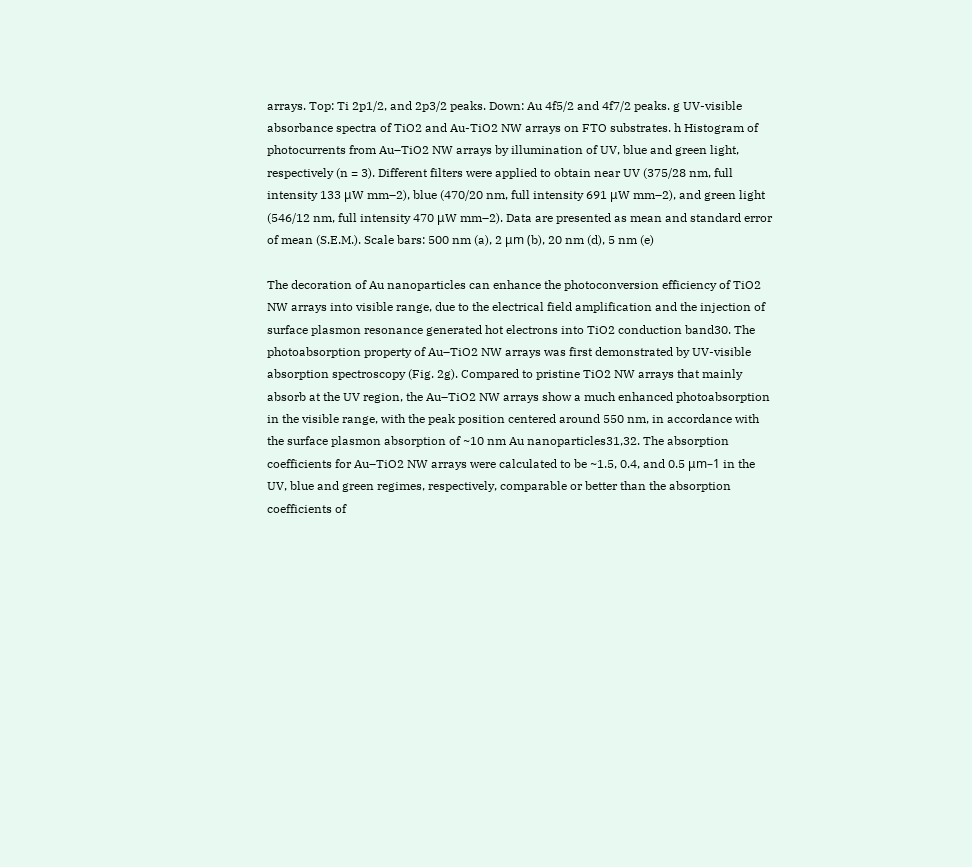arrays. Top: Ti 2p1/2, and 2p3/2 peaks. Down: Au 4f5/2 and 4f7/2 peaks. g UV-visible absorbance spectra of TiO2 and Au-TiO2 NW arrays on FTO substrates. h Histogram of photocurrents from Au–TiO2 NW arrays by illumination of UV, blue and green light, respectively (n = 3). Different filters were applied to obtain near UV (375/28 nm, full intensity 133 μW mm–2), blue (470/20 nm, full intensity 691 μW mm–2), and green light (546/12 nm, full intensity 470 μW mm–2). Data are presented as mean and standard error of mean (S.E.M.). Scale bars: 500 nm (a), 2 μm (b), 20 nm (d), 5 nm (e)

The decoration of Au nanoparticles can enhance the photoconversion efficiency of TiO2 NW arrays into visible range, due to the electrical field amplification and the injection of surface plasmon resonance generated hot electrons into TiO2 conduction band30. The photoabsorption property of Au–TiO2 NW arrays was first demonstrated by UV-visible absorption spectroscopy (Fig. 2g). Compared to pristine TiO2 NW arrays that mainly absorb at the UV region, the Au–TiO2 NW arrays show a much enhanced photoabsorption in the visible range, with the peak position centered around 550 nm, in accordance with the surface plasmon absorption of ~10 nm Au nanoparticles31,32. The absorption coefficients for Au–TiO2 NW arrays were calculated to be ~1.5, 0.4, and 0.5 μm–1 in the UV, blue and green regimes, respectively, comparable or better than the absorption coefficients of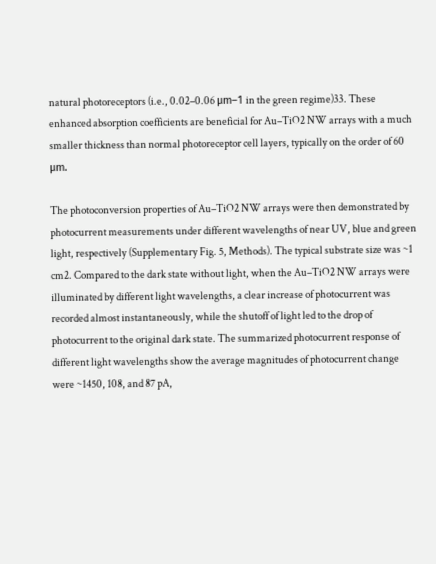natural photoreceptors (i.e., 0.02–0.06 μm–1 in the green regime)33. These enhanced absorption coefficients are beneficial for Au–TiO2 NW arrays with a much smaller thickness than normal photoreceptor cell layers, typically on the order of 60 μm.

The photoconversion properties of Au–TiO2 NW arrays were then demonstrated by photocurrent measurements under different wavelengths of near UV, blue and green light, respectively (Supplementary Fig. 5, Methods). The typical substrate size was ~1 cm2. Compared to the dark state without light, when the Au–TiO2 NW arrays were illuminated by different light wavelengths, a clear increase of photocurrent was recorded almost instantaneously, while the shutoff of light led to the drop of photocurrent to the original dark state. The summarized photocurrent response of different light wavelengths show the average magnitudes of photocurrent change were ~1450, 108, and 87 pA,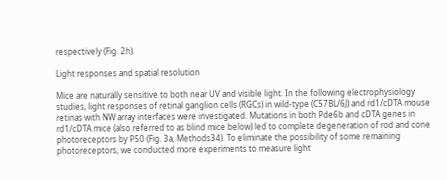respectively (Fig. 2h).

Light responses and spatial resolution

Mice are naturally sensitive to both near UV and visible light. In the following electrophysiology studies, light responses of retinal ganglion cells (RGCs) in wild-type (C57BL/6J) and rd1/cDTA mouse retinas with NW array interfaces were investigated. Mutations in both Pde6b and cDTA genes in rd1/cDTA mice (also referred to as blind mice below) led to complete degeneration of rod and cone photoreceptors by P50 (Fig. 3a, Methods34). To eliminate the possibility of some remaining photoreceptors, we conducted more experiments to measure light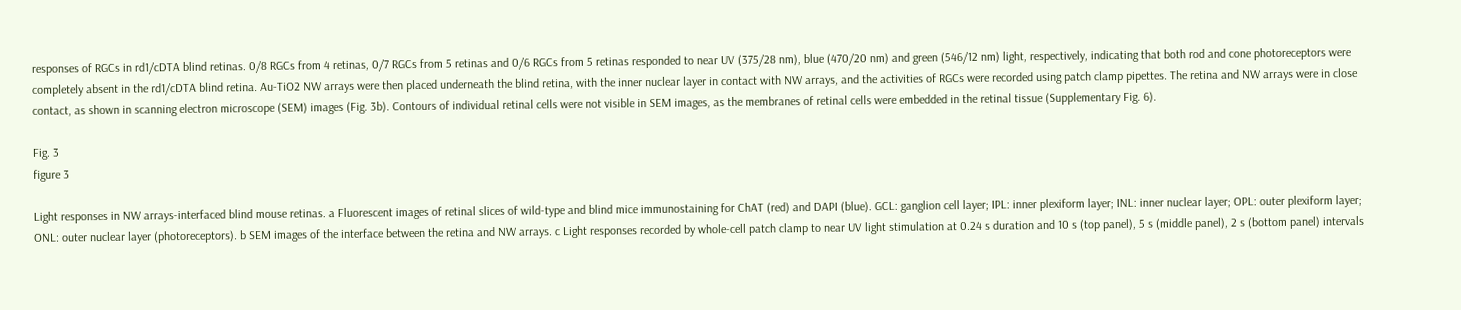responses of RGCs in rd1/cDTA blind retinas. 0/8 RGCs from 4 retinas, 0/7 RGCs from 5 retinas and 0/6 RGCs from 5 retinas responded to near UV (375/28 nm), blue (470/20 nm) and green (546/12 nm) light, respectively, indicating that both rod and cone photoreceptors were completely absent in the rd1/cDTA blind retina. Au-TiO2 NW arrays were then placed underneath the blind retina, with the inner nuclear layer in contact with NW arrays, and the activities of RGCs were recorded using patch clamp pipettes. The retina and NW arrays were in close contact, as shown in scanning electron microscope (SEM) images (Fig. 3b). Contours of individual retinal cells were not visible in SEM images, as the membranes of retinal cells were embedded in the retinal tissue (Supplementary Fig. 6).

Fig. 3
figure 3

Light responses in NW arrays-interfaced blind mouse retinas. a Fluorescent images of retinal slices of wild-type and blind mice immunostaining for ChAT (red) and DAPI (blue). GCL: ganglion cell layer; IPL: inner plexiform layer; INL: inner nuclear layer; OPL: outer plexiform layer; ONL: outer nuclear layer (photoreceptors). b SEM images of the interface between the retina and NW arrays. c Light responses recorded by whole-cell patch clamp to near UV light stimulation at 0.24 s duration and 10 s (top panel), 5 s (middle panel), 2 s (bottom panel) intervals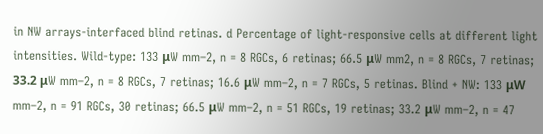in NW arrays-interfaced blind retinas. d Percentage of light-responsive cells at different light intensities. Wild-type: 133 μW mm–2, n = 8 RGCs, 6 retinas; 66.5 μW mm2, n = 8 RGCs, 7 retinas; 33.2 μW mm–2, n = 8 RGCs, 7 retinas; 16.6 μW mm–2, n = 7 RGCs, 5 retinas. Blind + NW: 133 μW mm–2, n = 91 RGCs, 30 retinas; 66.5 μW mm–2, n = 51 RGCs, 19 retinas; 33.2 μW mm–2, n = 47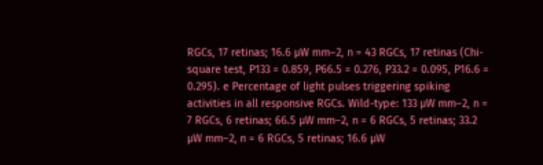RGCs, 17 retinas; 16.6 μW mm–2, n = 43 RGCs, 17 retinas (Chi-square test, P133 = 0.859, P66.5 = 0.276, P33.2 = 0.095, P16.6 = 0.295). e Percentage of light pulses triggering spiking activities in all responsive RGCs. Wild-type: 133 μW mm–2, n = 7 RGCs, 6 retinas; 66.5 μW mm–2, n = 6 RGCs, 5 retinas; 33.2 μW mm–2, n = 6 RGCs, 5 retinas; 16.6 μW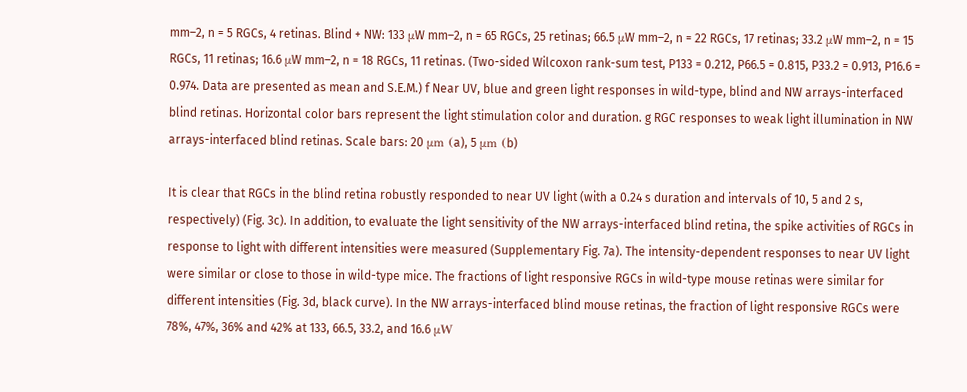mm–2, n = 5 RGCs, 4 retinas. Blind + NW: 133 μW mm–2, n = 65 RGCs, 25 retinas; 66.5 μW mm–2, n = 22 RGCs, 17 retinas; 33.2 μW mm–2, n = 15 RGCs, 11 retinas; 16.6 μW mm–2, n = 18 RGCs, 11 retinas. (Two-sided Wilcoxon rank-sum test, P133 = 0.212, P66.5 = 0.815, P33.2 = 0.913, P16.6 = 0.974. Data are presented as mean and S.E.M.) f Near UV, blue and green light responses in wild-type, blind and NW arrays-interfaced blind retinas. Horizontal color bars represent the light stimulation color and duration. g RGC responses to weak light illumination in NW arrays-interfaced blind retinas. Scale bars: 20 μm (a), 5 μm (b)

It is clear that RGCs in the blind retina robustly responded to near UV light (with a 0.24 s duration and intervals of 10, 5 and 2 s, respectively) (Fig. 3c). In addition, to evaluate the light sensitivity of the NW arrays-interfaced blind retina, the spike activities of RGCs in response to light with different intensities were measured (Supplementary Fig. 7a). The intensity-dependent responses to near UV light were similar or close to those in wild-type mice. The fractions of light responsive RGCs in wild-type mouse retinas were similar for different intensities (Fig. 3d, black curve). In the NW arrays-interfaced blind mouse retinas, the fraction of light responsive RGCs were 78%, 47%, 36% and 42% at 133, 66.5, 33.2, and 16.6 μW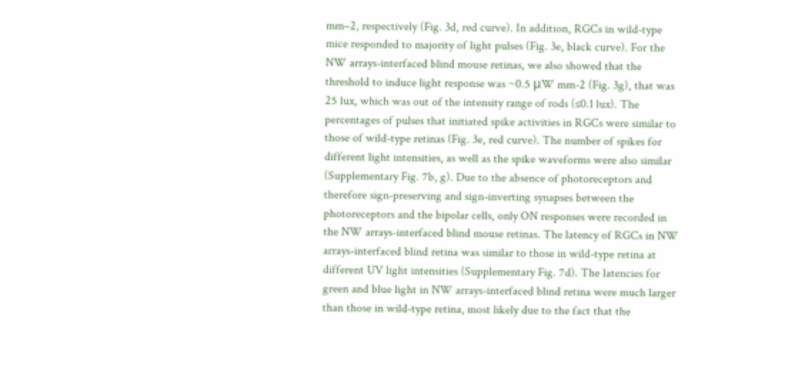mm–2, respectively (Fig. 3d, red curve). In addition, RGCs in wild-type mice responded to majority of light pulses (Fig. 3e, black curve). For the NW arrays-interfaced blind mouse retinas, we also showed that the threshold to induce light response was ~0.5 μW mm-2 (Fig. 3g), that was 25 lux, which was out of the intensity range of rods (≤0.1 lux). The percentages of pulses that initiated spike activities in RGCs were similar to those of wild-type retinas (Fig. 3e, red curve). The number of spikes for different light intensities, as well as the spike waveforms were also similar (Supplementary Fig. 7b, g). Due to the absence of photoreceptors and therefore sign-preserving and sign-inverting synapses between the photoreceptors and the bipolar cells, only ON responses were recorded in the NW arrays-interfaced blind mouse retinas. The latency of RGCs in NW arrays-interfaced blind retina was similar to those in wild-type retina at different UV light intensities (Supplementary Fig. 7d). The latencies for green and blue light in NW arrays-interfaced blind retina were much larger than those in wild-type retina, most likely due to the fact that the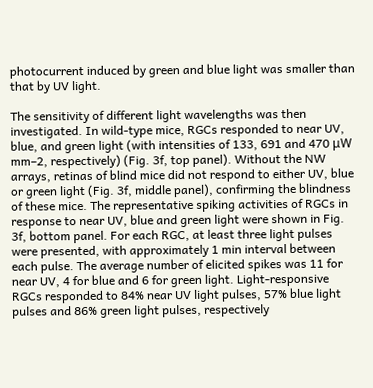photocurrent induced by green and blue light was smaller than that by UV light.

The sensitivity of different light wavelengths was then investigated. In wild-type mice, RGCs responded to near UV, blue, and green light (with intensities of 133, 691 and 470 μW mm–2, respectively) (Fig. 3f, top panel). Without the NW arrays, retinas of blind mice did not respond to either UV, blue or green light (Fig. 3f, middle panel), confirming the blindness of these mice. The representative spiking activities of RGCs in response to near UV, blue and green light were shown in Fig. 3f, bottom panel. For each RGC, at least three light pulses were presented, with approximately 1 min interval between each pulse. The average number of elicited spikes was 11 for near UV, 4 for blue and 6 for green light. Light-responsive RGCs responded to 84% near UV light pulses, 57% blue light pulses and 86% green light pulses, respectively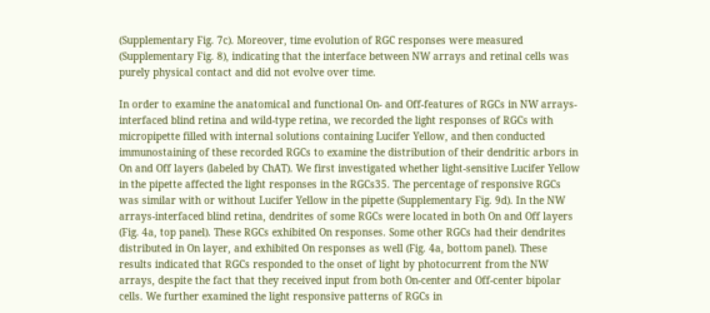(Supplementary Fig. 7c). Moreover, time evolution of RGC responses were measured (Supplementary Fig. 8), indicating that the interface between NW arrays and retinal cells was purely physical contact and did not evolve over time.

In order to examine the anatomical and functional On- and Off-features of RGCs in NW arrays-interfaced blind retina and wild-type retina, we recorded the light responses of RGCs with micropipette filled with internal solutions containing Lucifer Yellow, and then conducted immunostaining of these recorded RGCs to examine the distribution of their dendritic arbors in On and Off layers (labeled by ChAT). We first investigated whether light-sensitive Lucifer Yellow in the pipette affected the light responses in the RGCs35. The percentage of responsive RGCs was similar with or without Lucifer Yellow in the pipette (Supplementary Fig. 9d). In the NW arrays-interfaced blind retina, dendrites of some RGCs were located in both On and Off layers (Fig. 4a, top panel). These RGCs exhibited On responses. Some other RGCs had their dendrites distributed in On layer, and exhibited On responses as well (Fig. 4a, bottom panel). These results indicated that RGCs responded to the onset of light by photocurrent from the NW arrays, despite the fact that they received input from both On-center and Off-center bipolar cells. We further examined the light responsive patterns of RGCs in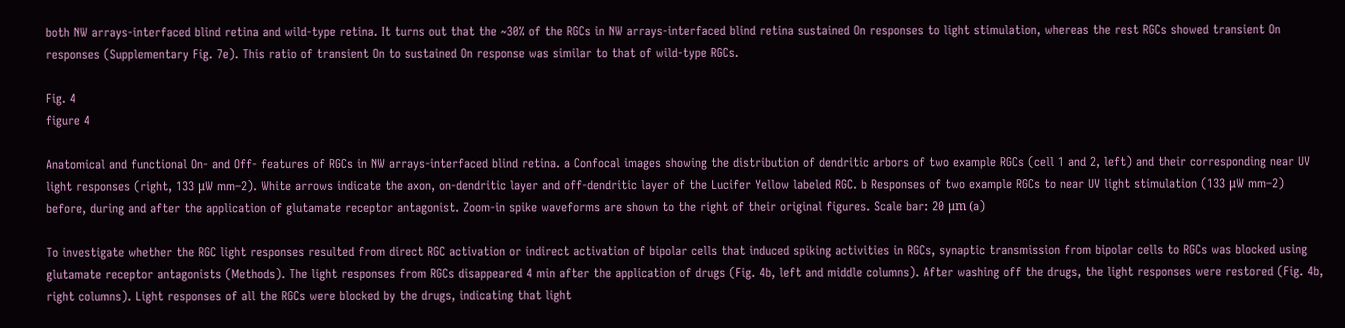both NW arrays-interfaced blind retina and wild-type retina. It turns out that the ~30% of the RGCs in NW arrays-interfaced blind retina sustained On responses to light stimulation, whereas the rest RGCs showed transient On responses (Supplementary Fig. 7e). This ratio of transient On to sustained On response was similar to that of wild-type RGCs.

Fig. 4
figure 4

Anatomical and functional On- and Off- features of RGCs in NW arrays-interfaced blind retina. a Confocal images showing the distribution of dendritic arbors of two example RGCs (cell 1 and 2, left) and their corresponding near UV light responses (right, 133 μW mm–2). White arrows indicate the axon, on-dendritic layer and off-dendritic layer of the Lucifer Yellow labeled RGC. b Responses of two example RGCs to near UV light stimulation (133 μW mm–2) before, during and after the application of glutamate receptor antagonist. Zoom-in spike waveforms are shown to the right of their original figures. Scale bar: 20 μm (a)

To investigate whether the RGC light responses resulted from direct RGC activation or indirect activation of bipolar cells that induced spiking activities in RGCs, synaptic transmission from bipolar cells to RGCs was blocked using glutamate receptor antagonists (Methods). The light responses from RGCs disappeared 4 min after the application of drugs (Fig. 4b, left and middle columns). After washing off the drugs, the light responses were restored (Fig. 4b, right columns). Light responses of all the RGCs were blocked by the drugs, indicating that light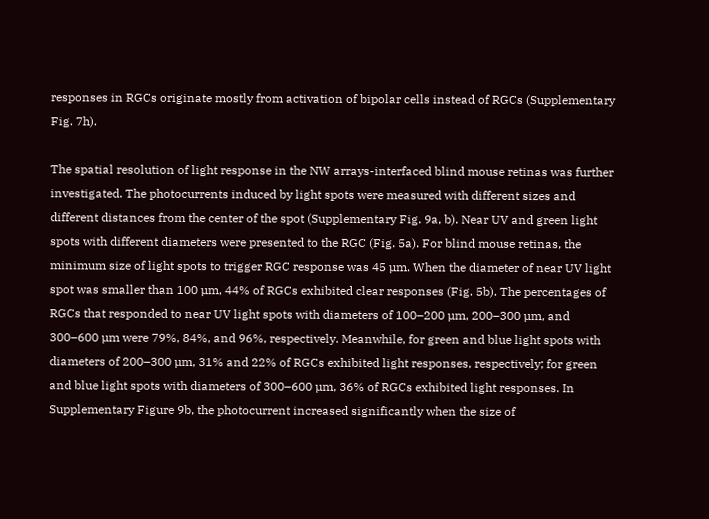responses in RGCs originate mostly from activation of bipolar cells instead of RGCs (Supplementary Fig. 7h).

The spatial resolution of light response in the NW arrays-interfaced blind mouse retinas was further investigated. The photocurrents induced by light spots were measured with different sizes and different distances from the center of the spot (Supplementary Fig. 9a, b). Near UV and green light spots with different diameters were presented to the RGC (Fig. 5a). For blind mouse retinas, the minimum size of light spots to trigger RGC response was 45 µm. When the diameter of near UV light spot was smaller than 100 µm, 44% of RGCs exhibited clear responses (Fig. 5b). The percentages of RGCs that responded to near UV light spots with diameters of 100–200 µm, 200–300 µm, and 300–600 µm were 79%, 84%, and 96%, respectively. Meanwhile, for green and blue light spots with diameters of 200–300 µm, 31% and 22% of RGCs exhibited light responses, respectively; for green and blue light spots with diameters of 300–600 µm, 36% of RGCs exhibited light responses. In Supplementary Figure 9b, the photocurrent increased significantly when the size of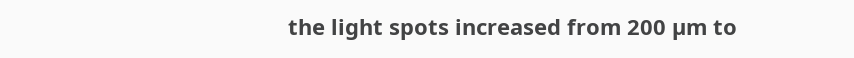the light spots increased from 200 µm to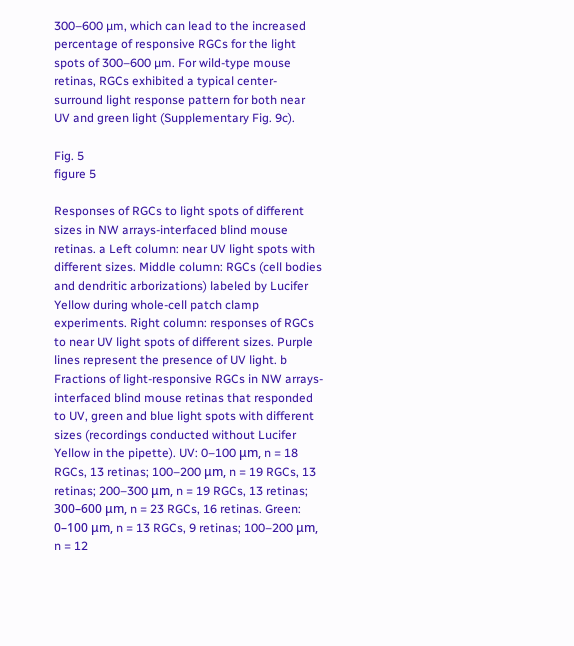300–600 µm, which can lead to the increased percentage of responsive RGCs for the light spots of 300–600 µm. For wild-type mouse retinas, RGCs exhibited a typical center-surround light response pattern for both near UV and green light (Supplementary Fig. 9c).

Fig. 5
figure 5

Responses of RGCs to light spots of different sizes in NW arrays-interfaced blind mouse retinas. a Left column: near UV light spots with different sizes. Middle column: RGCs (cell bodies and dendritic arborizations) labeled by Lucifer Yellow during whole-cell patch clamp experiments. Right column: responses of RGCs to near UV light spots of different sizes. Purple lines represent the presence of UV light. b Fractions of light-responsive RGCs in NW arrays-interfaced blind mouse retinas that responded to UV, green and blue light spots with different sizes (recordings conducted without Lucifer Yellow in the pipette). UV: 0–100 μm, n = 18 RGCs, 13 retinas; 100–200 μm, n = 19 RGCs, 13 retinas; 200–300 μm, n = 19 RGCs, 13 retinas; 300–600 μm, n = 23 RGCs, 16 retinas. Green: 0–100 μm, n = 13 RGCs, 9 retinas; 100–200 μm, n = 12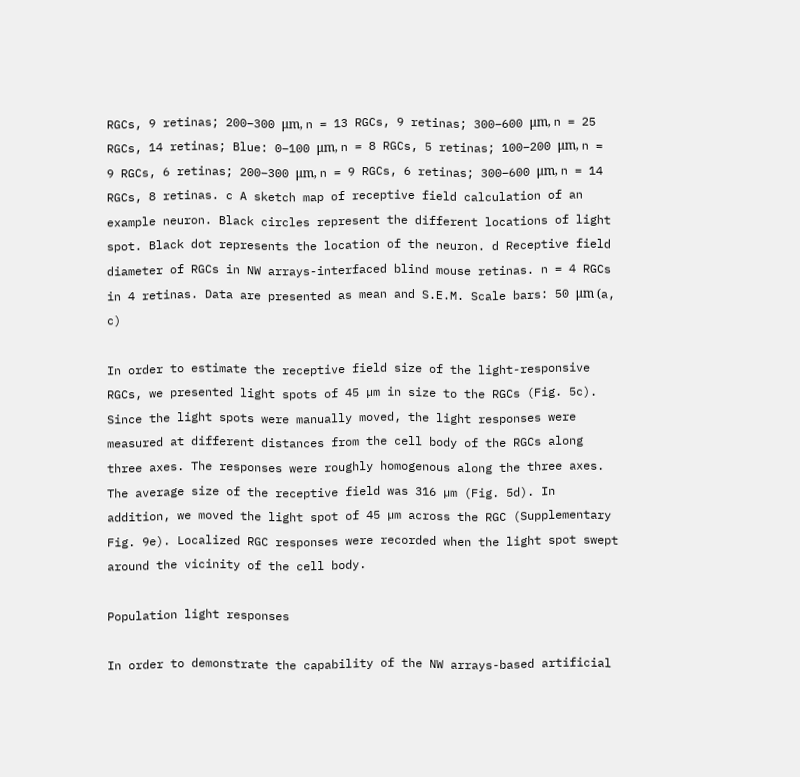RGCs, 9 retinas; 200–300 μm, n = 13 RGCs, 9 retinas; 300–600 μm, n = 25 RGCs, 14 retinas; Blue: 0–100 μm, n = 8 RGCs, 5 retinas; 100–200 μm, n = 9 RGCs, 6 retinas; 200–300 μm, n = 9 RGCs, 6 retinas; 300–600 μm, n = 14 RGCs, 8 retinas. c A sketch map of receptive field calculation of an example neuron. Black circles represent the different locations of light spot. Black dot represents the location of the neuron. d Receptive field diameter of RGCs in NW arrays-interfaced blind mouse retinas. n = 4 RGCs in 4 retinas. Data are presented as mean and S.E.M. Scale bars: 50 μm (a, c)

In order to estimate the receptive field size of the light-responsive RGCs, we presented light spots of 45 µm in size to the RGCs (Fig. 5c). Since the light spots were manually moved, the light responses were measured at different distances from the cell body of the RGCs along three axes. The responses were roughly homogenous along the three axes. The average size of the receptive field was 316 µm (Fig. 5d). In addition, we moved the light spot of 45 µm across the RGC (Supplementary Fig. 9e). Localized RGC responses were recorded when the light spot swept around the vicinity of the cell body.

Population light responses

In order to demonstrate the capability of the NW arrays-based artificial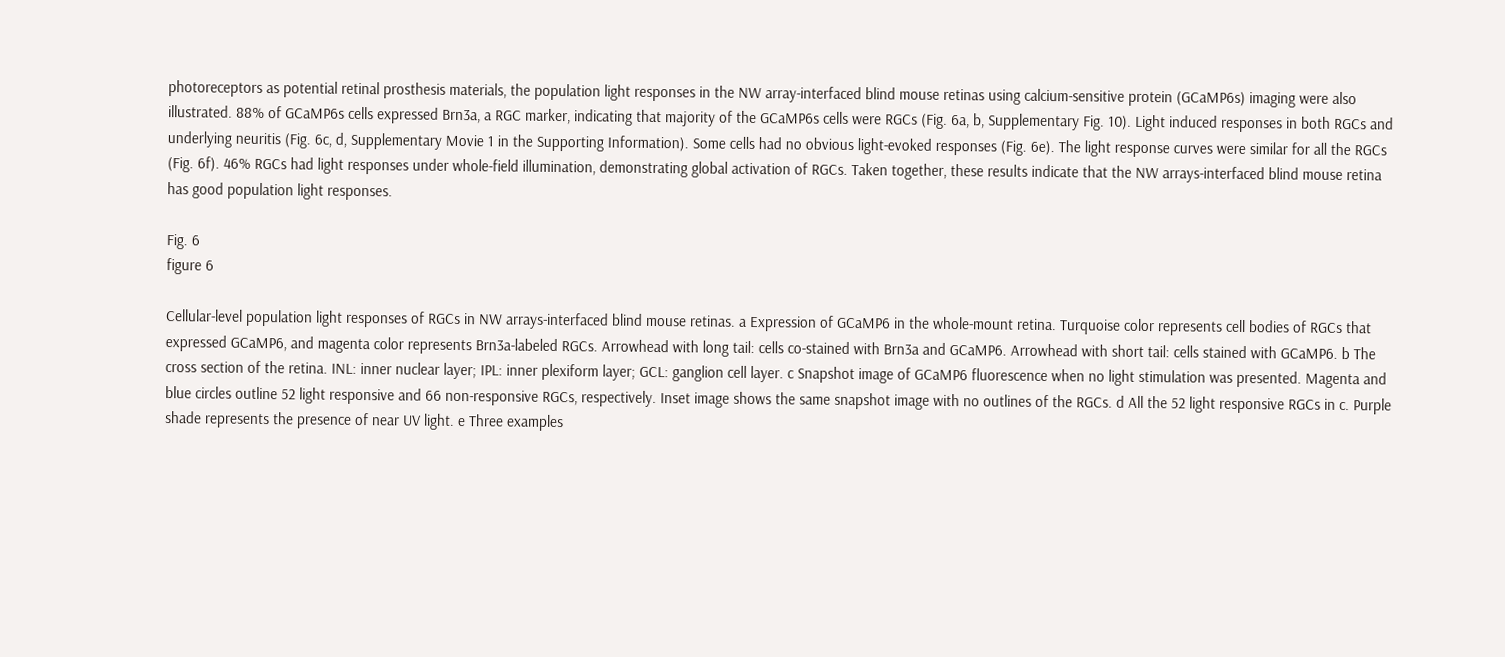photoreceptors as potential retinal prosthesis materials, the population light responses in the NW array-interfaced blind mouse retinas using calcium-sensitive protein (GCaMP6s) imaging were also illustrated. 88% of GCaMP6s cells expressed Brn3a, a RGC marker, indicating that majority of the GCaMP6s cells were RGCs (Fig. 6a, b, Supplementary Fig. 10). Light induced responses in both RGCs and underlying neuritis (Fig. 6c, d, Supplementary Movie 1 in the Supporting Information). Some cells had no obvious light-evoked responses (Fig. 6e). The light response curves were similar for all the RGCs (Fig. 6f). 46% RGCs had light responses under whole-field illumination, demonstrating global activation of RGCs. Taken together, these results indicate that the NW arrays-interfaced blind mouse retina has good population light responses.

Fig. 6
figure 6

Cellular-level population light responses of RGCs in NW arrays-interfaced blind mouse retinas. a Expression of GCaMP6 in the whole-mount retina. Turquoise color represents cell bodies of RGCs that expressed GCaMP6, and magenta color represents Brn3a-labeled RGCs. Arrowhead with long tail: cells co-stained with Brn3a and GCaMP6. Arrowhead with short tail: cells stained with GCaMP6. b The cross section of the retina. INL: inner nuclear layer; IPL: inner plexiform layer; GCL: ganglion cell layer. c Snapshot image of GCaMP6 fluorescence when no light stimulation was presented. Magenta and blue circles outline 52 light responsive and 66 non-responsive RGCs, respectively. Inset image shows the same snapshot image with no outlines of the RGCs. d All the 52 light responsive RGCs in c. Purple shade represents the presence of near UV light. e Three examples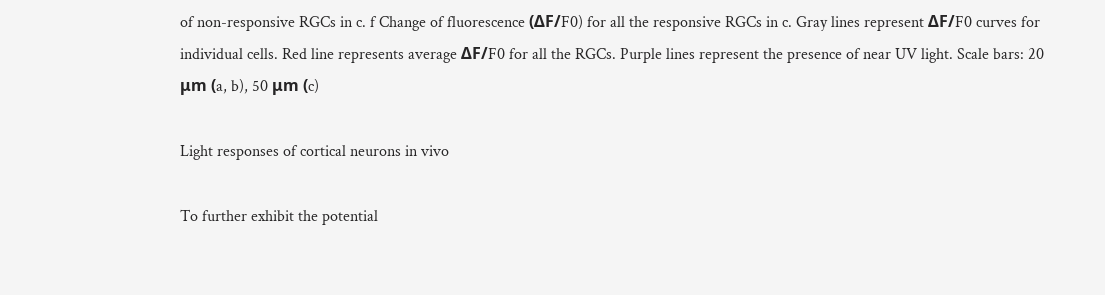of non-responsive RGCs in c. f Change of fluorescence (ΔF/F0) for all the responsive RGCs in c. Gray lines represent ΔF/F0 curves for individual cells. Red line represents average ΔF/F0 for all the RGCs. Purple lines represent the presence of near UV light. Scale bars: 20 μm (a, b), 50 μm (c)

Light responses of cortical neurons in vivo

To further exhibit the potential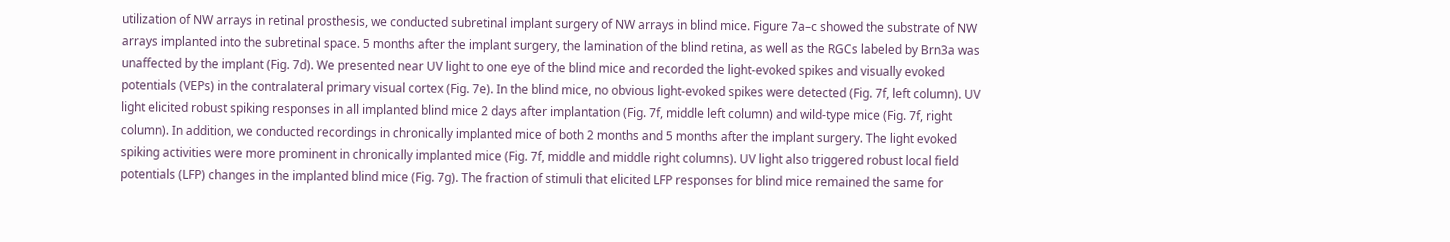utilization of NW arrays in retinal prosthesis, we conducted subretinal implant surgery of NW arrays in blind mice. Figure 7a–c showed the substrate of NW arrays implanted into the subretinal space. 5 months after the implant surgery, the lamination of the blind retina, as well as the RGCs labeled by Brn3a was unaffected by the implant (Fig. 7d). We presented near UV light to one eye of the blind mice and recorded the light-evoked spikes and visually evoked potentials (VEPs) in the contralateral primary visual cortex (Fig. 7e). In the blind mice, no obvious light-evoked spikes were detected (Fig. 7f, left column). UV light elicited robust spiking responses in all implanted blind mice 2 days after implantation (Fig. 7f, middle left column) and wild-type mice (Fig. 7f, right column). In addition, we conducted recordings in chronically implanted mice of both 2 months and 5 months after the implant surgery. The light evoked spiking activities were more prominent in chronically implanted mice (Fig. 7f, middle and middle right columns). UV light also triggered robust local field potentials (LFP) changes in the implanted blind mice (Fig. 7g). The fraction of stimuli that elicited LFP responses for blind mice remained the same for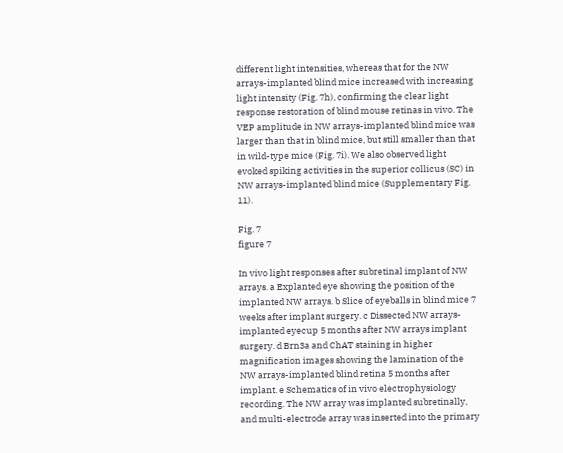different light intensities, whereas that for the NW arrays-implanted blind mice increased with increasing light intensity (Fig. 7h), confirming the clear light response restoration of blind mouse retinas in vivo. The VEP amplitude in NW arrays-implanted blind mice was larger than that in blind mice, but still smaller than that in wild-type mice (Fig. 7i). We also observed light evoked spiking activities in the superior collicus (SC) in NW arrays-implanted blind mice (Supplementary Fig. 11).

Fig. 7
figure 7

In vivo light responses after subretinal implant of NW arrays. a Explanted eye showing the position of the implanted NW arrays. b Slice of eyeballs in blind mice 7 weeks after implant surgery. c Dissected NW arrays-implanted eyecup 5 months after NW arrays implant surgery. d Brn3a and ChAT staining in higher magnification images showing the lamination of the NW arrays-implanted blind retina 5 months after implant. e Schematics of in vivo electrophysiology recording. The NW array was implanted subretinally, and multi-electrode array was inserted into the primary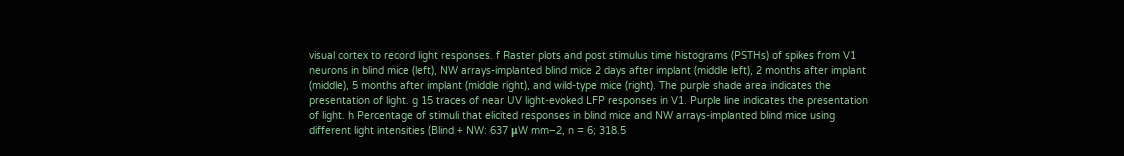visual cortex to record light responses. f Raster plots and post stimulus time histograms (PSTHs) of spikes from V1 neurons in blind mice (left), NW arrays-implanted blind mice 2 days after implant (middle left), 2 months after implant (middle), 5 months after implant (middle right), and wild-type mice (right). The purple shade area indicates the presentation of light. g 15 traces of near UV light-evoked LFP responses in V1. Purple line indicates the presentation of light. h Percentage of stimuli that elicited responses in blind mice and NW arrays-implanted blind mice using different light intensities (Blind + NW: 637 μW mm–2, n = 6; 318.5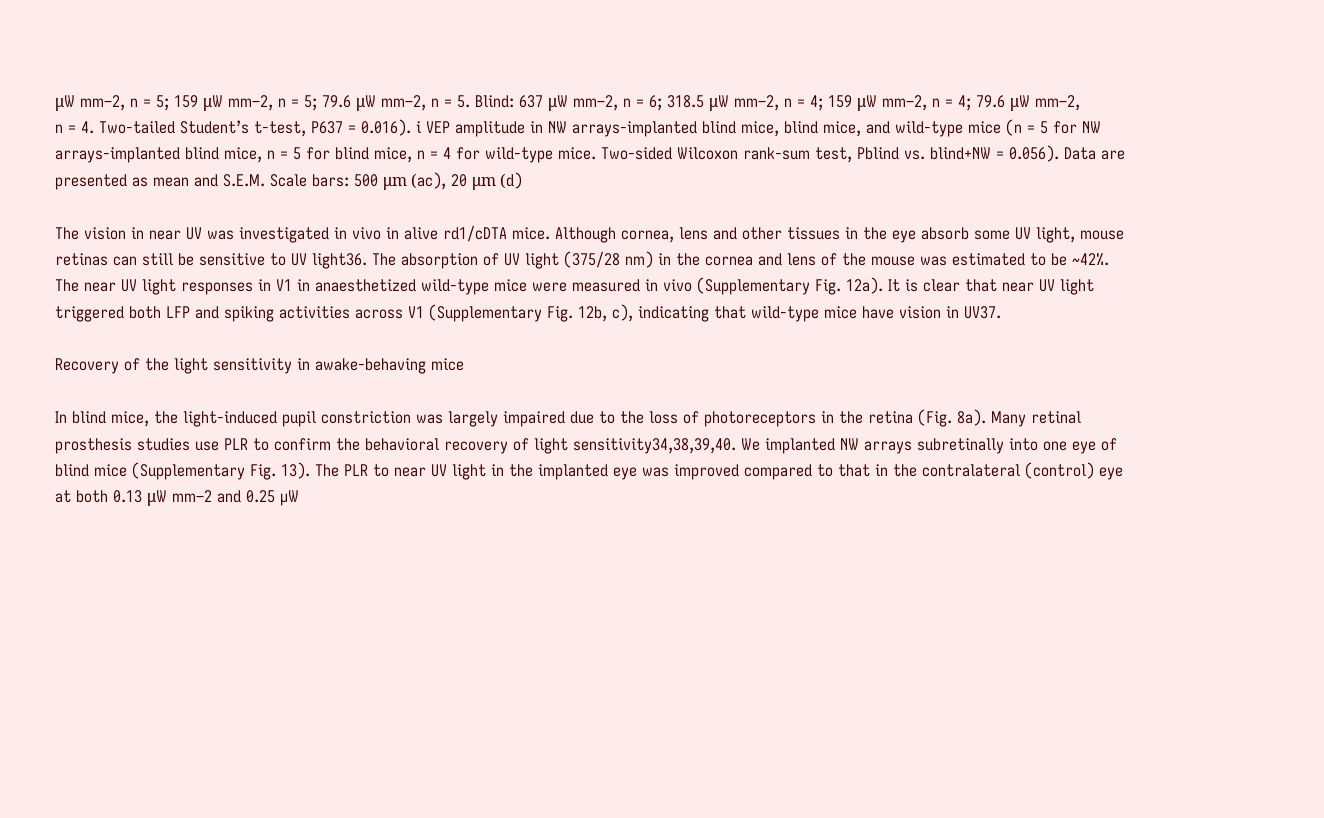μW mm–2, n = 5; 159 μW mm–2, n = 5; 79.6 μW mm–2, n = 5. Blind: 637 μW mm–2, n = 6; 318.5 μW mm–2, n = 4; 159 μW mm–2, n = 4; 79.6 μW mm–2, n = 4. Two-tailed Student’s t-test, P637 = 0.016). i VEP amplitude in NW arrays-implanted blind mice, blind mice, and wild-type mice (n = 5 for NW arrays-implanted blind mice, n = 5 for blind mice, n = 4 for wild-type mice. Two-sided Wilcoxon rank-sum test, Pblind vs. blind+NW = 0.056). Data are presented as mean and S.E.M. Scale bars: 500 μm (ac), 20 μm (d)

The vision in near UV was investigated in vivo in alive rd1/cDTA mice. Although cornea, lens and other tissues in the eye absorb some UV light, mouse retinas can still be sensitive to UV light36. The absorption of UV light (375/28 nm) in the cornea and lens of the mouse was estimated to be ~42%. The near UV light responses in V1 in anaesthetized wild-type mice were measured in vivo (Supplementary Fig. 12a). It is clear that near UV light triggered both LFP and spiking activities across V1 (Supplementary Fig. 12b, c), indicating that wild-type mice have vision in UV37.

Recovery of the light sensitivity in awake-behaving mice

In blind mice, the light-induced pupil constriction was largely impaired due to the loss of photoreceptors in the retina (Fig. 8a). Many retinal prosthesis studies use PLR to confirm the behavioral recovery of light sensitivity34,38,39,40. We implanted NW arrays subretinally into one eye of blind mice (Supplementary Fig. 13). The PLR to near UV light in the implanted eye was improved compared to that in the contralateral (control) eye at both 0.13 μW mm–2 and 0.25 µW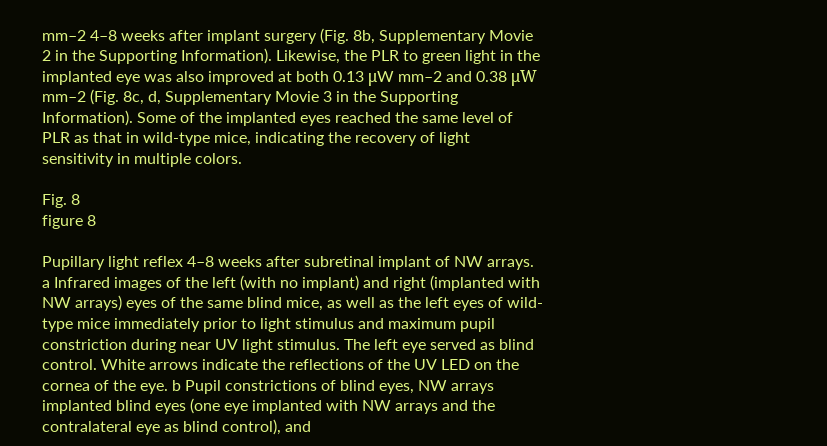mm–2 4–8 weeks after implant surgery (Fig. 8b, Supplementary Movie 2 in the Supporting Information). Likewise, the PLR to green light in the implanted eye was also improved at both 0.13 μW mm–2 and 0.38 μW mm–2 (Fig. 8c, d, Supplementary Movie 3 in the Supporting Information). Some of the implanted eyes reached the same level of PLR as that in wild-type mice, indicating the recovery of light sensitivity in multiple colors.

Fig. 8
figure 8

Pupillary light reflex 4–8 weeks after subretinal implant of NW arrays. a Infrared images of the left (with no implant) and right (implanted with NW arrays) eyes of the same blind mice, as well as the left eyes of wild-type mice immediately prior to light stimulus and maximum pupil constriction during near UV light stimulus. The left eye served as blind control. White arrows indicate the reflections of the UV LED on the cornea of the eye. b Pupil constrictions of blind eyes, NW arrays implanted blind eyes (one eye implanted with NW arrays and the contralateral eye as blind control), and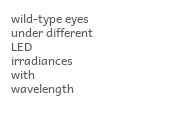wild-type eyes under different LED irradiances with wavelength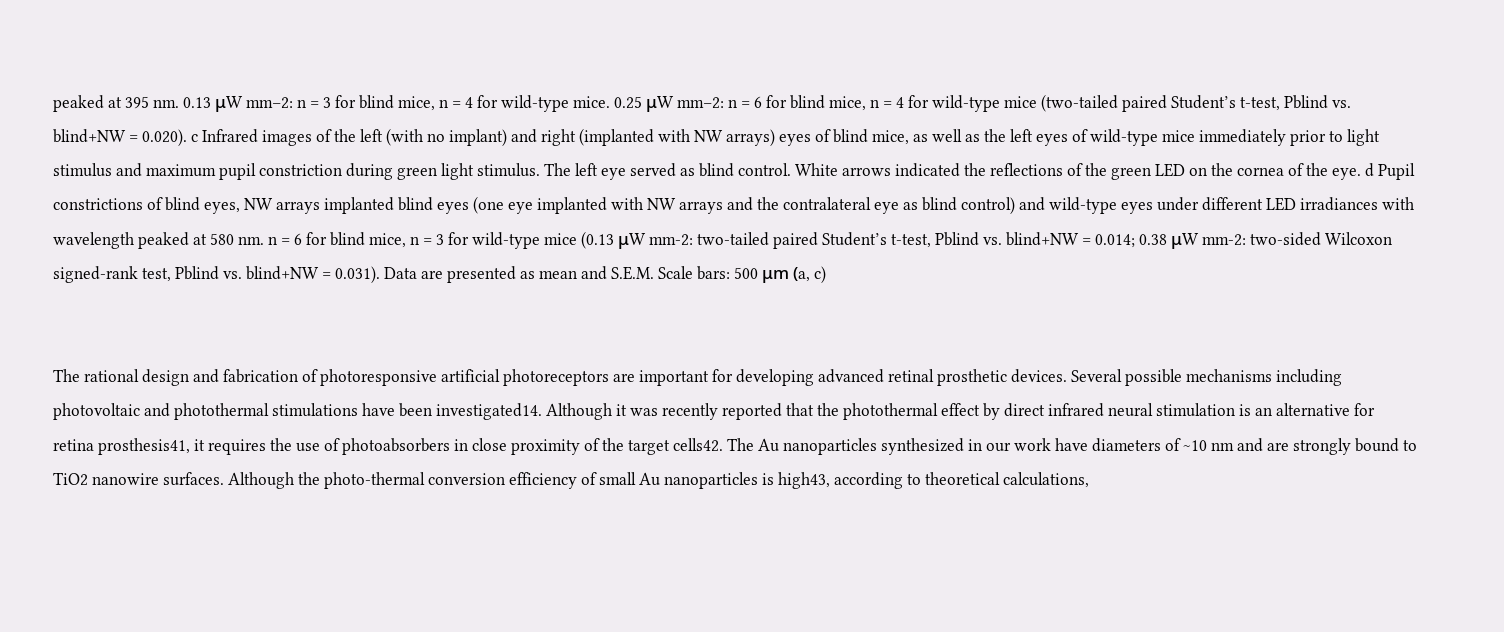peaked at 395 nm. 0.13 μW mm–2: n = 3 for blind mice, n = 4 for wild-type mice. 0.25 μW mm–2: n = 6 for blind mice, n = 4 for wild-type mice (two-tailed paired Student’s t-test, Pblind vs. blind+NW = 0.020). c Infrared images of the left (with no implant) and right (implanted with NW arrays) eyes of blind mice, as well as the left eyes of wild-type mice immediately prior to light stimulus and maximum pupil constriction during green light stimulus. The left eye served as blind control. White arrows indicated the reflections of the green LED on the cornea of the eye. d Pupil constrictions of blind eyes, NW arrays implanted blind eyes (one eye implanted with NW arrays and the contralateral eye as blind control) and wild-type eyes under different LED irradiances with wavelength peaked at 580 nm. n = 6 for blind mice, n = 3 for wild-type mice (0.13 μW mm-2: two-tailed paired Student’s t-test, Pblind vs. blind+NW = 0.014; 0.38 μW mm-2: two-sided Wilcoxon signed-rank test, Pblind vs. blind+NW = 0.031). Data are presented as mean and S.E.M. Scale bars: 500 μm (a, c)


The rational design and fabrication of photoresponsive artificial photoreceptors are important for developing advanced retinal prosthetic devices. Several possible mechanisms including photovoltaic and photothermal stimulations have been investigated14. Although it was recently reported that the photothermal effect by direct infrared neural stimulation is an alternative for retina prosthesis41, it requires the use of photoabsorbers in close proximity of the target cells42. The Au nanoparticles synthesized in our work have diameters of ~10 nm and are strongly bound to TiO2 nanowire surfaces. Although the photo-thermal conversion efficiency of small Au nanoparticles is high43, according to theoretical calculations,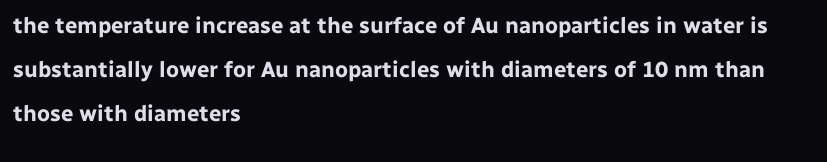the temperature increase at the surface of Au nanoparticles in water is substantially lower for Au nanoparticles with diameters of 10 nm than those with diameters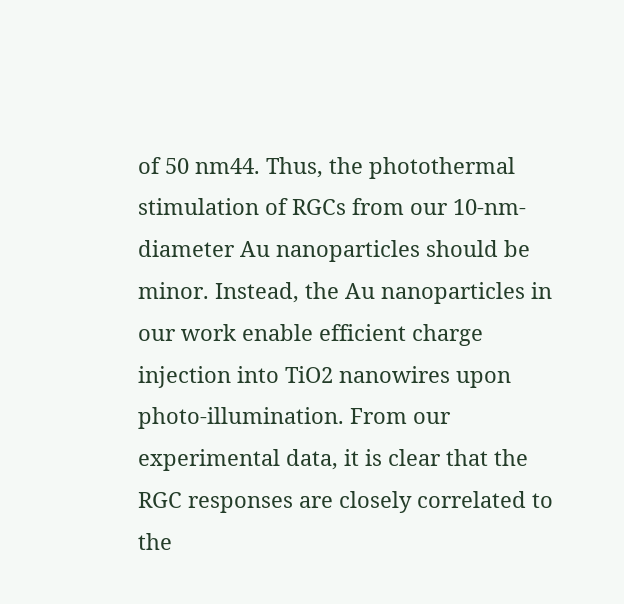of 50 nm44. Thus, the photothermal stimulation of RGCs from our 10-nm-diameter Au nanoparticles should be minor. Instead, the Au nanoparticles in our work enable efficient charge injection into TiO2 nanowires upon photo-illumination. From our experimental data, it is clear that the RGC responses are closely correlated to the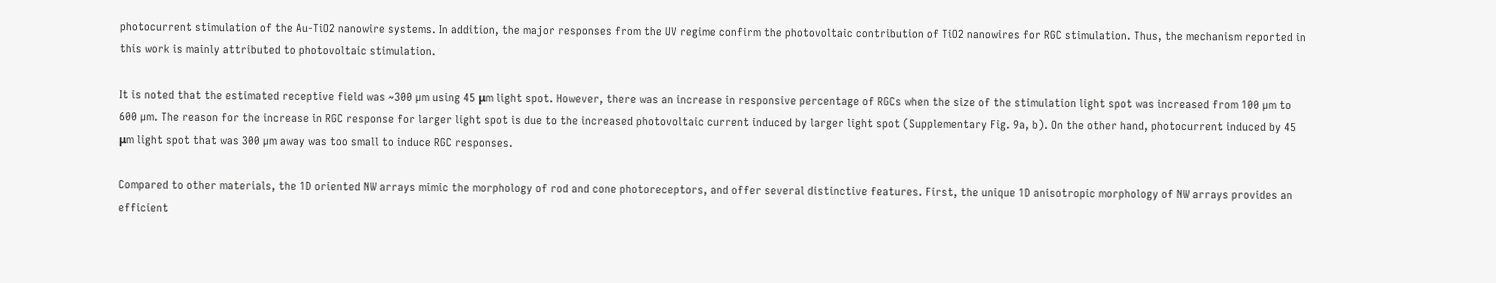photocurrent stimulation of the Au-TiO2 nanowire systems. In addition, the major responses from the UV regime confirm the photovoltaic contribution of TiO2 nanowires for RGC stimulation. Thus, the mechanism reported in this work is mainly attributed to photovoltaic stimulation.

It is noted that the estimated receptive field was ~300 µm using 45 μm light spot. However, there was an increase in responsive percentage of RGCs when the size of the stimulation light spot was increased from 100 µm to 600 µm. The reason for the increase in RGC response for larger light spot is due to the increased photovoltaic current induced by larger light spot (Supplementary Fig. 9a, b). On the other hand, photocurrent induced by 45 μm light spot that was 300 µm away was too small to induce RGC responses.

Compared to other materials, the 1D oriented NW arrays mimic the morphology of rod and cone photoreceptors, and offer several distinctive features. First, the unique 1D anisotropic morphology of NW arrays provides an efficient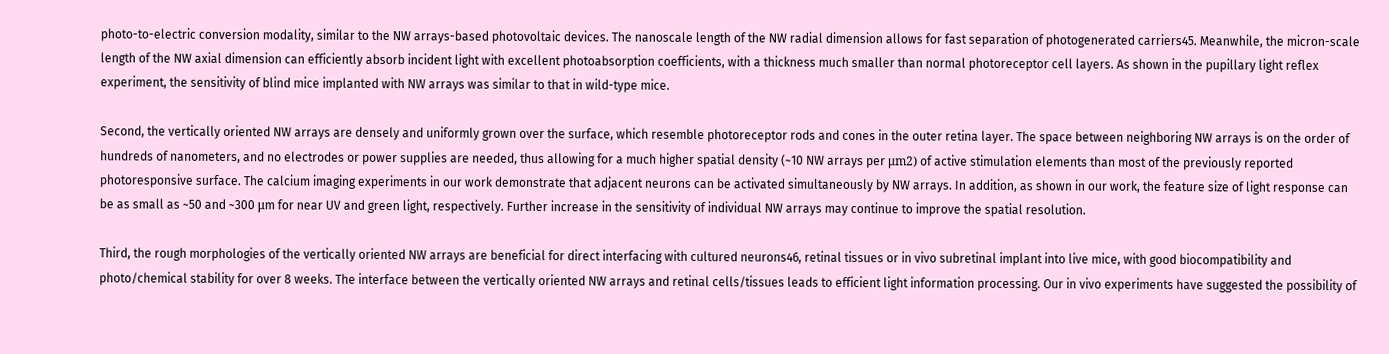photo-to-electric conversion modality, similar to the NW arrays-based photovoltaic devices. The nanoscale length of the NW radial dimension allows for fast separation of photogenerated carriers45. Meanwhile, the micron-scale length of the NW axial dimension can efficiently absorb incident light with excellent photoabsorption coefficients, with a thickness much smaller than normal photoreceptor cell layers. As shown in the pupillary light reflex experiment, the sensitivity of blind mice implanted with NW arrays was similar to that in wild-type mice.

Second, the vertically oriented NW arrays are densely and uniformly grown over the surface, which resemble photoreceptor rods and cones in the outer retina layer. The space between neighboring NW arrays is on the order of hundreds of nanometers, and no electrodes or power supplies are needed, thus allowing for a much higher spatial density (~10 NW arrays per μm2) of active stimulation elements than most of the previously reported photoresponsive surface. The calcium imaging experiments in our work demonstrate that adjacent neurons can be activated simultaneously by NW arrays. In addition, as shown in our work, the feature size of light response can be as small as ~50 and ~300 μm for near UV and green light, respectively. Further increase in the sensitivity of individual NW arrays may continue to improve the spatial resolution.

Third, the rough morphologies of the vertically oriented NW arrays are beneficial for direct interfacing with cultured neurons46, retinal tissues or in vivo subretinal implant into live mice, with good biocompatibility and photo/chemical stability for over 8 weeks. The interface between the vertically oriented NW arrays and retinal cells/tissues leads to efficient light information processing. Our in vivo experiments have suggested the possibility of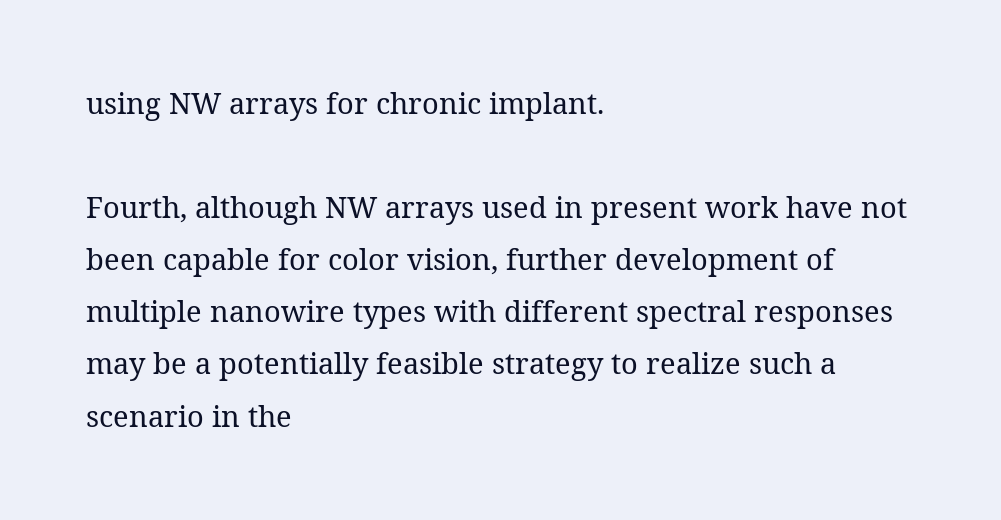using NW arrays for chronic implant.

Fourth, although NW arrays used in present work have not been capable for color vision, further development of multiple nanowire types with different spectral responses may be a potentially feasible strategy to realize such a scenario in the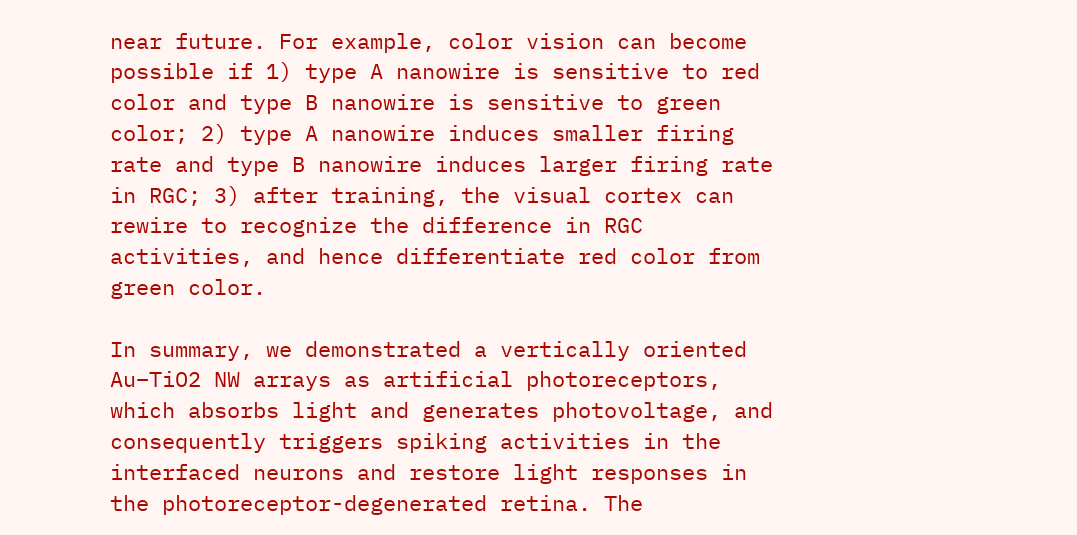near future. For example, color vision can become possible if 1) type A nanowire is sensitive to red color and type B nanowire is sensitive to green color; 2) type A nanowire induces smaller firing rate and type B nanowire induces larger firing rate in RGC; 3) after training, the visual cortex can rewire to recognize the difference in RGC activities, and hence differentiate red color from green color.

In summary, we demonstrated a vertically oriented Au–TiO2 NW arrays as artificial photoreceptors, which absorbs light and generates photovoltage, and consequently triggers spiking activities in the interfaced neurons and restore light responses in the photoreceptor-degenerated retina. The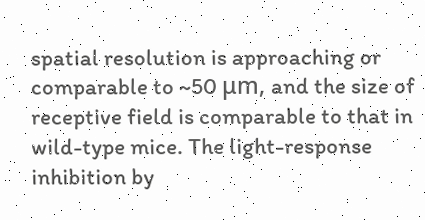spatial resolution is approaching or comparable to ~50 μm, and the size of receptive field is comparable to that in wild-type mice. The light-response inhibition by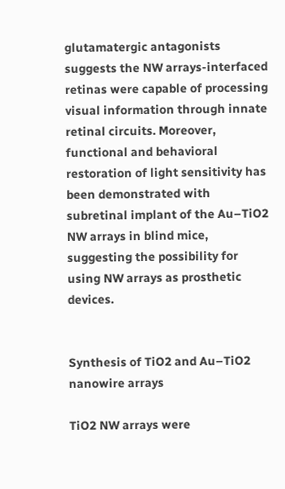glutamatergic antagonists suggests the NW arrays-interfaced retinas were capable of processing visual information through innate retinal circuits. Moreover, functional and behavioral restoration of light sensitivity has been demonstrated with subretinal implant of the Au–TiO2 NW arrays in blind mice, suggesting the possibility for using NW arrays as prosthetic devices.


Synthesis of TiO2 and Au–TiO2 nanowire arrays

TiO2 NW arrays were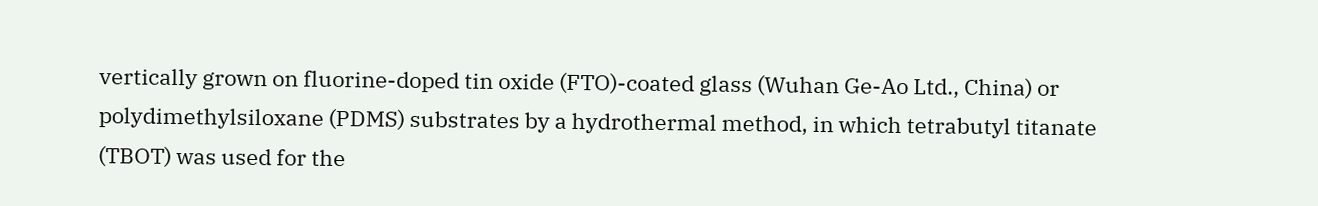vertically grown on fluorine-doped tin oxide (FTO)-coated glass (Wuhan Ge-Ao Ltd., China) or polydimethylsiloxane (PDMS) substrates by a hydrothermal method, in which tetrabutyl titanate (TBOT) was used for the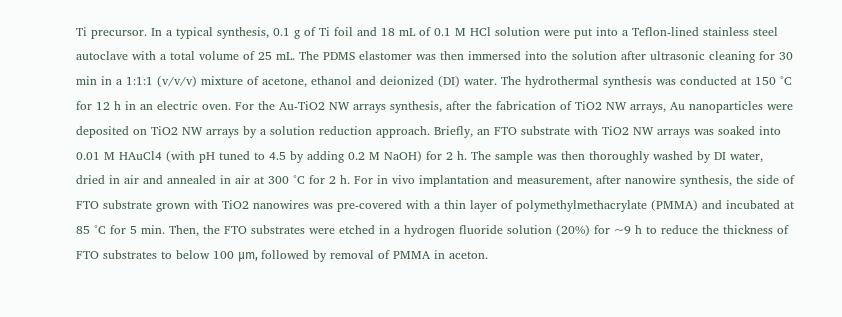Ti precursor. In a typical synthesis, 0.1 g of Ti foil and 18 mL of 0.1 M HCl solution were put into a Teflon-lined stainless steel autoclave with a total volume of 25 mL. The PDMS elastomer was then immersed into the solution after ultrasonic cleaning for 30 min in a 1:1:1 (v/v/v) mixture of acetone, ethanol and deionized (DI) water. The hydrothermal synthesis was conducted at 150 °C for 12 h in an electric oven. For the Au-TiO2 NW arrays synthesis, after the fabrication of TiO2 NW arrays, Au nanoparticles were deposited on TiO2 NW arrays by a solution reduction approach. Briefly, an FTO substrate with TiO2 NW arrays was soaked into 0.01 M HAuCl4 (with pH tuned to 4.5 by adding 0.2 M NaOH) for 2 h. The sample was then thoroughly washed by DI water, dried in air and annealed in air at 300 °C for 2 h. For in vivo implantation and measurement, after nanowire synthesis, the side of FTO substrate grown with TiO2 nanowires was pre-covered with a thin layer of polymethylmethacrylate (PMMA) and incubated at 85 °C for 5 min. Then, the FTO substrates were etched in a hydrogen fluoride solution (20%) for ~9 h to reduce the thickness of FTO substrates to below 100 μm, followed by removal of PMMA in aceton.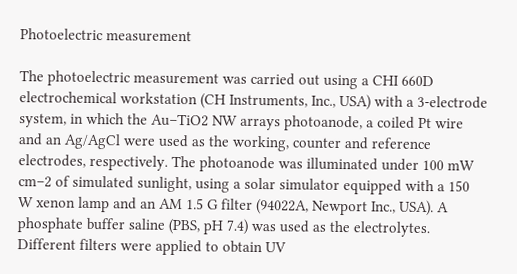Photoelectric measurement

The photoelectric measurement was carried out using a CHI 660D electrochemical workstation (CH Instruments, Inc., USA) with a 3-electrode system, in which the Au–TiO2 NW arrays photoanode, a coiled Pt wire and an Ag/AgCl were used as the working, counter and reference electrodes, respectively. The photoanode was illuminated under 100 mW cm–2 of simulated sunlight, using a solar simulator equipped with a 150 W xenon lamp and an AM 1.5 G filter (94022A, Newport Inc., USA). A phosphate buffer saline (PBS, pH 7.4) was used as the electrolytes. Different filters were applied to obtain UV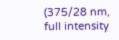(375/28 nm, full intensity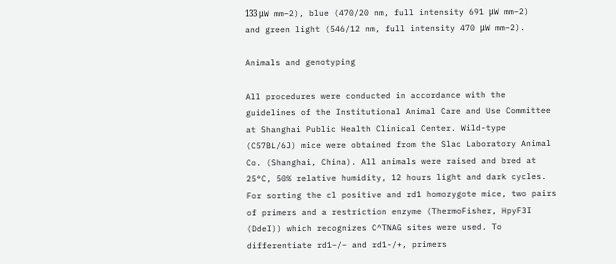133 μW mm–2), blue (470/20 nm, full intensity 691 μW mm–2) and green light (546/12 nm, full intensity 470 μW mm–2).

Animals and genotyping

All procedures were conducted in accordance with the guidelines of the Institutional Animal Care and Use Committee at Shanghai Public Health Clinical Center. Wild-type (C57BL/6J) mice were obtained from the Slac Laboratory Animal Co. (Shanghai, China). All animals were raised and bred at 25°C, 50% relative humidity, 12 hours light and dark cycles. For sorting the cl positive and rd1 homozygote mice, two pairs of primers and a restriction enzyme (ThermoFisher, HpyF3I (DdeI)) which recognizes C^TNAG sites were used. To differentiate rd1−/− and rd1-/+, primers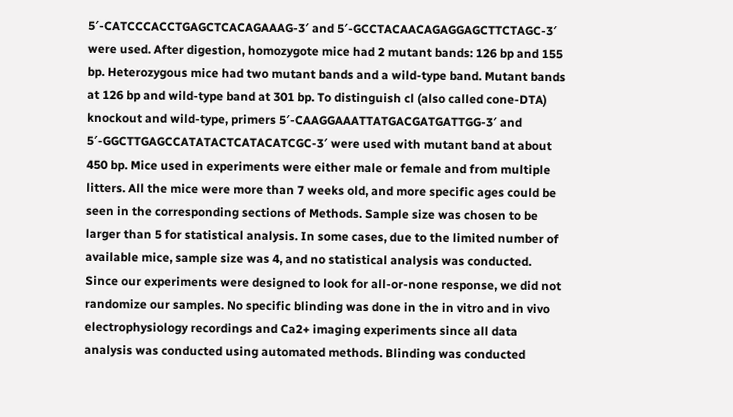5′-CATCCCACCTGAGCTCACAGAAAG-3′ and 5′-GCCTACAACAGAGGAGCTTCTAGC-3′ were used. After digestion, homozygote mice had 2 mutant bands: 126 bp and 155 bp. Heterozygous mice had two mutant bands and a wild-type band. Mutant bands at 126 bp and wild-type band at 301 bp. To distinguish cl (also called cone-DTA) knockout and wild-type, primers 5′-CAAGGAAATTATGACGATGATTGG-3′ and 5′-GGCTTGAGCCATATACTCATACATCGC-3′ were used with mutant band at about 450 bp. Mice used in experiments were either male or female and from multiple litters. All the mice were more than 7 weeks old, and more specific ages could be seen in the corresponding sections of Methods. Sample size was chosen to be larger than 5 for statistical analysis. In some cases, due to the limited number of available mice, sample size was 4, and no statistical analysis was conducted. Since our experiments were designed to look for all-or-none response, we did not randomize our samples. No specific blinding was done in the in vitro and in vivo electrophysiology recordings and Ca2+ imaging experiments since all data analysis was conducted using automated methods. Blinding was conducted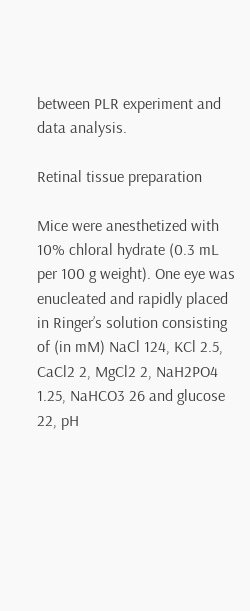between PLR experiment and data analysis.

Retinal tissue preparation

Mice were anesthetized with 10% chloral hydrate (0.3 mL per 100 g weight). One eye was enucleated and rapidly placed in Ringer’s solution consisting of (in mM) NaCl 124, KCl 2.5, CaCl2 2, MgCl2 2, NaH2PO4 1.25, NaHCO3 26 and glucose 22, pH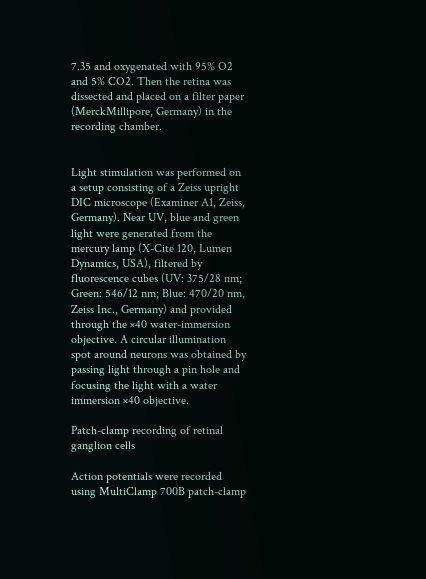7.35 and oxygenated with 95% O2 and 5% CO2. Then the retina was dissected and placed on a filter paper (MerckMillipore, Germany) in the recording chamber.


Light stimulation was performed on a setup consisting of a Zeiss upright DIC microscope (Examiner A1, Zeiss, Germany). Near UV, blue and green light were generated from the mercury lamp (X-Cite 120, Lumen Dynamics, USA), filtered by fluorescence cubes (UV: 375/28 nm; Green: 546/12 nm; Blue: 470/20 nm, Zeiss Inc., Germany) and provided through the ×40 water-immersion objective. A circular illumination spot around neurons was obtained by passing light through a pin hole and focusing the light with a water immersion ×40 objective.

Patch-clamp recording of retinal ganglion cells

Action potentials were recorded using MultiClamp 700B patch-clamp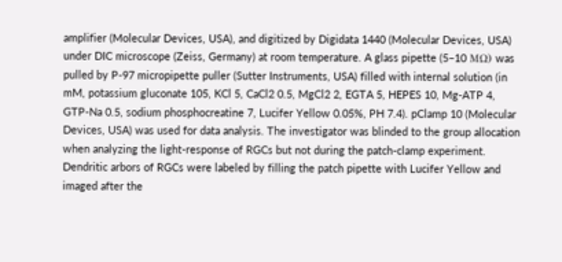amplifier (Molecular Devices, USA), and digitized by Digidata 1440 (Molecular Devices, USA) under DIC microscope (Zeiss, Germany) at room temperature. A glass pipette (5–10 MΩ) was pulled by P-97 micropipette puller (Sutter Instruments, USA) filled with internal solution (in mM, potassium gluconate 105, KCl 5, CaCl2 0.5, MgCl2 2, EGTA 5, HEPES 10, Mg-ATP 4, GTP-Na 0.5, sodium phosphocreatine 7, Lucifer Yellow 0.05%, PH 7.4). pClamp 10 (Molecular Devices, USA) was used for data analysis. The investigator was blinded to the group allocation when analyzing the light-response of RGCs but not during the patch-clamp experiment. Dendritic arbors of RGCs were labeled by filling the patch pipette with Lucifer Yellow and imaged after the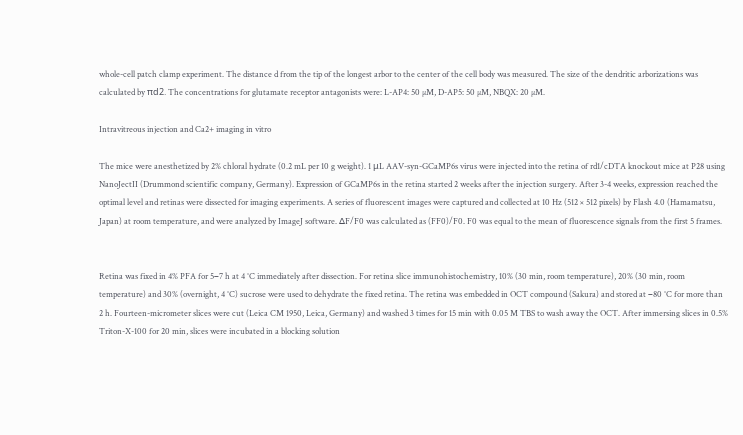whole-cell patch clamp experiment. The distance d from the tip of the longest arbor to the center of the cell body was measured. The size of the dendritic arborizations was calculated by πd2. The concentrations for glutamate receptor antagonists were: L-AP4: 50 µM, D-AP5: 50 µM, NBQX: 20 µM.

Intravitreous injection and Ca2+ imaging in vitro

The mice were anesthetized by 2% chloral hydrate (0.2 mL per 10 g weight). 1 μL AAV-syn-GCaMP6s virus were injected into the retina of rd1/cDTA knockout mice at P28 using NanoJectII (Drummond scientific company, Germany). Expression of GCaMP6s in the retina started 2 weeks after the injection surgery. After 3-4 weeks, expression reached the optimal level and retinas were dissected for imaging experiments. A series of fluorescent images were captured and collected at 10 Hz (512 × 512 pixels) by Flash 4.0 (Hamamatsu, Japan) at room temperature, and were analyzed by ImageJ software. ∆F/F0 was calculated as (FF0)/F0. F0 was equal to the mean of fluorescence signals from the first 5 frames.


Retina was fixed in 4% PFA for 5−7 h at 4 °C immediately after dissection. For retina slice immunohistochemistry, 10% (30 min, room temperature), 20% (30 min, room temperature) and 30% (overnight, 4 °C) sucrose were used to dehydrate the fixed retina. The retina was embedded in OCT compound (Sakura) and stored at −80 °C for more than 2 h. Fourteen-micrometer slices were cut (Leica CM 1950, Leica, Germany) and washed 3 times for 15 min with 0.05 M TBS to wash away the OCT. After immersing slices in 0.5% Triton-X-100 for 20 min, slices were incubated in a blocking solution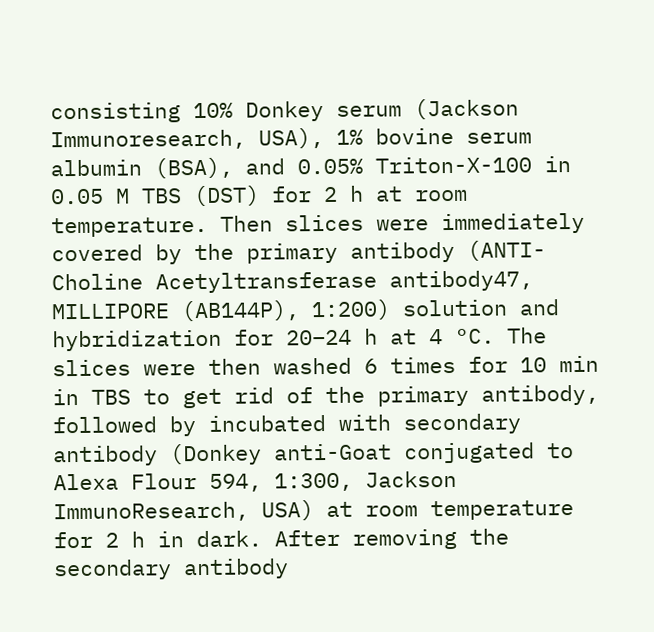consisting 10% Donkey serum (Jackson Immunoresearch, USA), 1% bovine serum albumin (BSA), and 0.05% Triton-X-100 in 0.05 M TBS (DST) for 2 h at room temperature. Then slices were immediately covered by the primary antibody (ANTI-Choline Acetyltransferase antibody47, MILLIPORE (AB144P), 1:200) solution and hybridization for 20–24 h at 4 °C. The slices were then washed 6 times for 10 min in TBS to get rid of the primary antibody, followed by incubated with secondary antibody (Donkey anti-Goat conjugated to Alexa Flour 594, 1:300, Jackson ImmunoResearch, USA) at room temperature for 2 h in dark. After removing the secondary antibody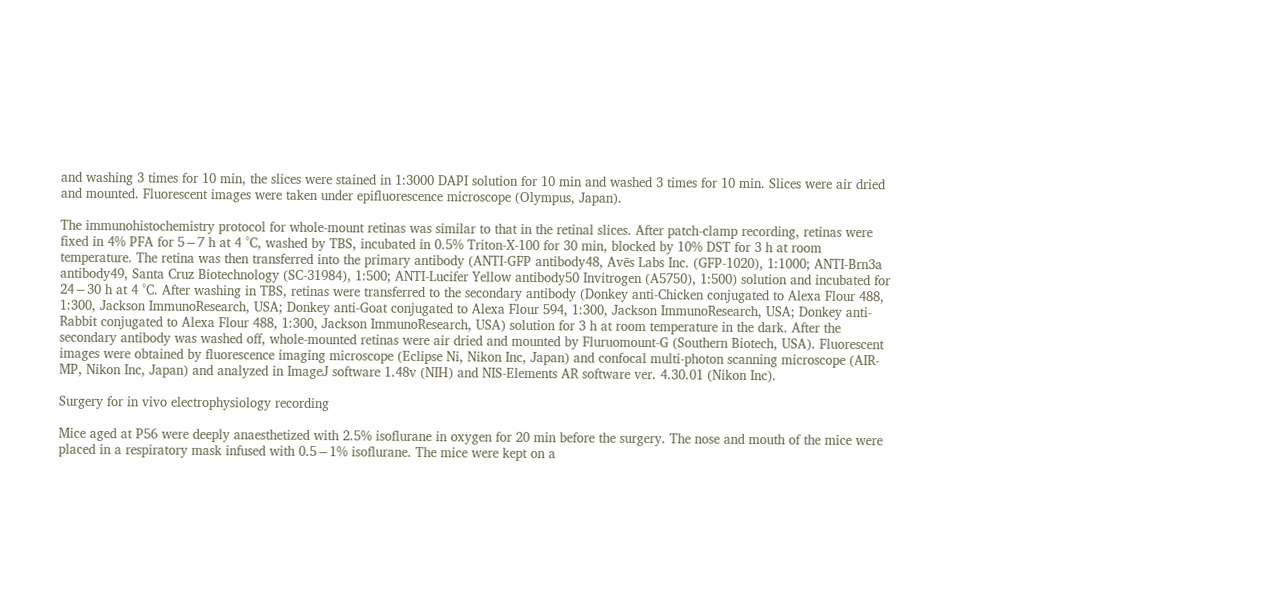and washing 3 times for 10 min, the slices were stained in 1:3000 DAPI solution for 10 min and washed 3 times for 10 min. Slices were air dried and mounted. Fluorescent images were taken under epifluorescence microscope (Olympus, Japan).

The immunohistochemistry protocol for whole-mount retinas was similar to that in the retinal slices. After patch-clamp recording, retinas were fixed in 4% PFA for 5−7 h at 4 °C, washed by TBS, incubated in 0.5% Triton-X-100 for 30 min, blocked by 10% DST for 3 h at room temperature. The retina was then transferred into the primary antibody (ANTI-GFP antibody48, Avēs Labs Inc. (GFP-1020), 1:1000; ANTI-Brn3a antibody49, Santa Cruz Biotechnology (SC-31984), 1:500; ANTI-Lucifer Yellow antibody50 Invitrogen (A5750), 1:500) solution and incubated for 24−30 h at 4 °C. After washing in TBS, retinas were transferred to the secondary antibody (Donkey anti-Chicken conjugated to Alexa Flour 488, 1:300, Jackson ImmunoResearch, USA; Donkey anti-Goat conjugated to Alexa Flour 594, 1:300, Jackson ImmunoResearch, USA; Donkey anti-Rabbit conjugated to Alexa Flour 488, 1:300, Jackson ImmunoResearch, USA) solution for 3 h at room temperature in the dark. After the secondary antibody was washed off, whole-mounted retinas were air dried and mounted by Fluruomount-G (Southern Biotech, USA). Fluorescent images were obtained by fluorescence imaging microscope (Eclipse Ni, Nikon Inc, Japan) and confocal multi-photon scanning microscope (AIR-MP, Nikon Inc, Japan) and analyzed in ImageJ software 1.48v (NIH) and NIS-Elements AR software ver. 4.30.01 (Nikon Inc).

Surgery for in vivo electrophysiology recording

Mice aged at P56 were deeply anaesthetized with 2.5% isoflurane in oxygen for 20 min before the surgery. The nose and mouth of the mice were placed in a respiratory mask infused with 0.5−1% isoflurane. The mice were kept on a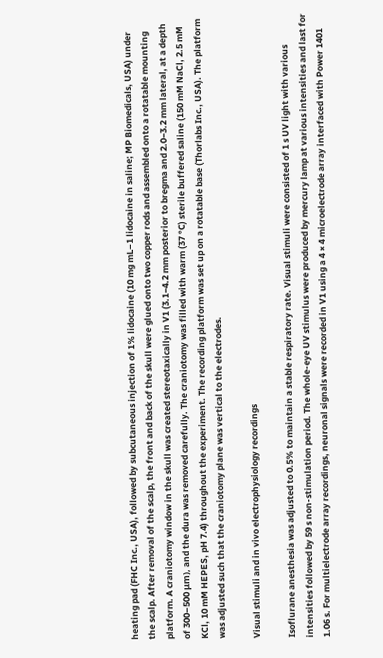heating pad (FHC Inc., USA), followed by subcutaneous injection of 1% lidocaine (10 mg mL–1 lidocaine in saline; MP Biomedicals, USA) under the scalp. After removal of the scalp, the front and back of the skull were glued onto two copper rods and assembled onto a rotatable mounting platform. A craniotomy window in the skull was created stereotaxically in V1 (3.1−4.2 mm posterior to bregma and 2.0−3.2 mm lateral, at a depth of 300–500 μm), and the dura was removed carefully. The craniotomy was filled with warm (37 °C) sterile buffered saline (150 mM NaCl, 2.5 mM KCl, 10 mM HEPES, pH 7.4) throughout the experiment. The recording platform was set up on a rotatable base (Thorlabs Inc., USA). The platform was adjusted such that the craniotomy plane was vertical to the electrodes.

Visual stimuli and in vivo electrophysiology recordings

Isoflurane anesthesia was adjusted to 0.5% to maintain a stable respiratory rate. Visual stimuli were consisted of 1 s UV light with various intensities followed by 59 s non-stimulation period. The whole-eye UV stimulus were produced by mercury lamp at various intensities and last for 1.06 s. For multielectrode array recordings, neuronal signals were recorded in V1 using a 4 × 4 microelectrode array interfaced with Power 1401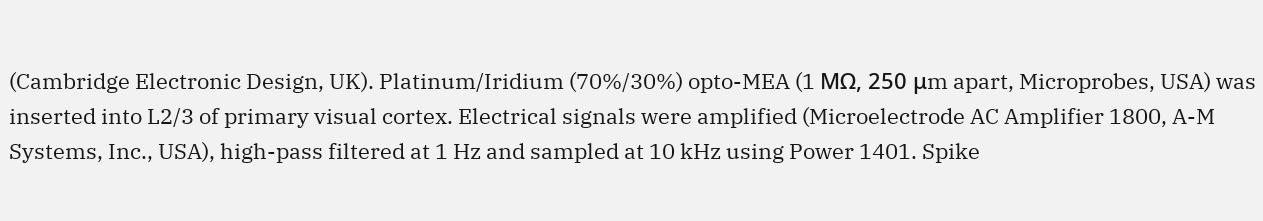(Cambridge Electronic Design, UK). Platinum/Iridium (70%/30%) opto-MEA (1 MΩ, 250 μm apart, Microprobes, USA) was inserted into L2/3 of primary visual cortex. Electrical signals were amplified (Microelectrode AC Amplifier 1800, A-M Systems, Inc., USA), high-pass filtered at 1 Hz and sampled at 10 kHz using Power 1401. Spike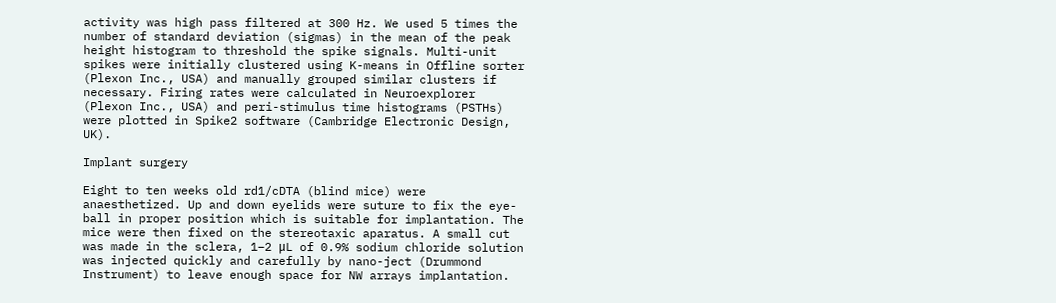activity was high pass filtered at 300 Hz. We used 5 times the number of standard deviation (sigmas) in the mean of the peak height histogram to threshold the spike signals. Multi-unit spikes were initially clustered using K-means in Offline sorter (Plexon Inc., USA) and manually grouped similar clusters if necessary. Firing rates were calculated in Neuroexplorer (Plexon Inc., USA) and peri-stimulus time histograms (PSTHs) were plotted in Spike2 software (Cambridge Electronic Design, UK).

Implant surgery

Eight to ten weeks old rd1/cDTA (blind mice) were anaesthetized. Up and down eyelids were suture to fix the eye-ball in proper position which is suitable for implantation. The mice were then fixed on the stereotaxic aparatus. A small cut was made in the sclera, 1–2 μL of 0.9% sodium chloride solution was injected quickly and carefully by nano-ject (Drummond Instrument) to leave enough space for NW arrays implantation.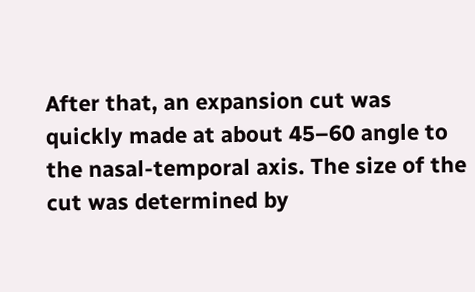After that, an expansion cut was quickly made at about 45–60 angle to the nasal-temporal axis. The size of the cut was determined by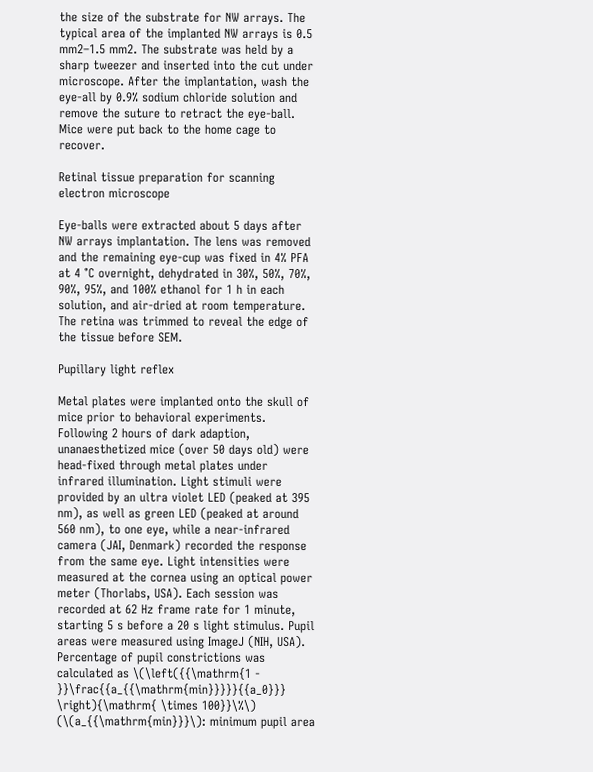the size of the substrate for NW arrays. The typical area of the implanted NW arrays is 0.5 mm2–1.5 mm2. The substrate was held by a sharp tweezer and inserted into the cut under microscope. After the implantation, wash the eye-all by 0.9% sodium chloride solution and remove the suture to retract the eye-ball. Mice were put back to the home cage to recover.

Retinal tissue preparation for scanning electron microscope

Eye-balls were extracted about 5 days after NW arrays implantation. The lens was removed and the remaining eye-cup was fixed in 4% PFA at 4 °C overnight, dehydrated in 30%, 50%, 70%, 90%, 95%, and 100% ethanol for 1 h in each solution, and air-dried at room temperature. The retina was trimmed to reveal the edge of the tissue before SEM.

Pupillary light reflex

Metal plates were implanted onto the skull of mice prior to behavioral experiments. Following 2 hours of dark adaption, unanaesthetized mice (over 50 days old) were head-fixed through metal plates under infrared illumination. Light stimuli were provided by an ultra violet LED (peaked at 395 nm), as well as green LED (peaked at around 560 nm), to one eye, while a near-infrared camera (JAI, Denmark) recorded the response from the same eye. Light intensities were measured at the cornea using an optical power meter (Thorlabs, USA). Each session was recorded at 62 Hz frame rate for 1 minute, starting 5 s before a 20 s light stimulus. Pupil areas were measured using ImageJ (NIH, USA). Percentage of pupil constrictions was calculated as \(\left({{\mathrm{1 - }}\frac{{a_{{\mathrm{min}}}}}{{a_0}}} \right){\mathrm{ \times 100}}\%\) (\(a_{{\mathrm{min}}}\): minimum pupil area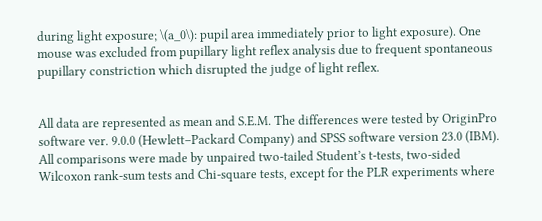during light exposure; \(a_0\): pupil area immediately prior to light exposure). One mouse was excluded from pupillary light reflex analysis due to frequent spontaneous pupillary constriction which disrupted the judge of light reflex.


All data are represented as mean and S.E.M. The differences were tested by OriginPro software ver. 9.0.0 (Hewlett–Packard Company) and SPSS software version 23.0 (IBM). All comparisons were made by unpaired two-tailed Student’s t-tests, two-sided Wilcoxon rank-sum tests and Chi-square tests, except for the PLR experiments where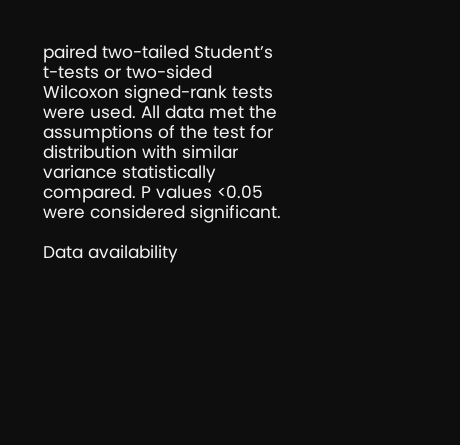paired two-tailed Student’s t-tests or two-sided Wilcoxon signed-rank tests were used. All data met the assumptions of the test for distribution with similar variance statistically compared. P values <0.05 were considered significant.

Data availability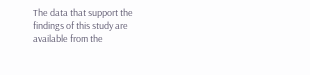The data that support the findings of this study are available from the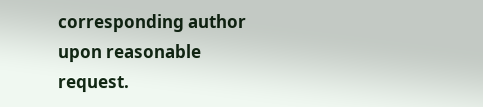corresponding author upon reasonable request.